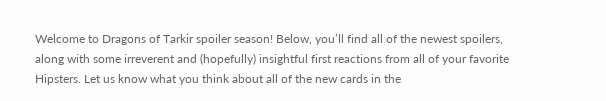Welcome to Dragons of Tarkir spoiler season! Below, you’ll find all of the newest spoilers, along with some irreverent and (hopefully) insightful first reactions from all of your favorite Hipsters. Let us know what you think about all of the new cards in the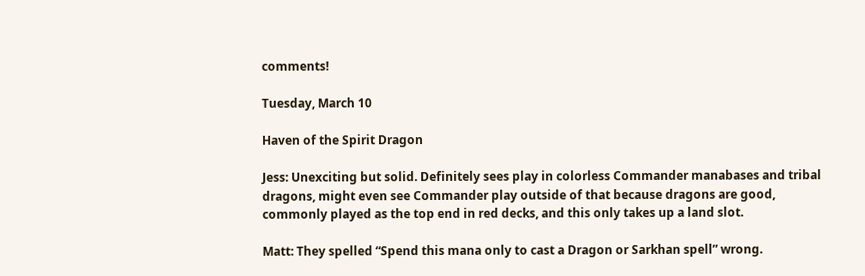comments!

Tuesday, March 10

Haven of the Spirit Dragon

Jess: Unexciting but solid. Definitely sees play in colorless Commander manabases and tribal dragons, might even see Commander play outside of that because dragons are good, commonly played as the top end in red decks, and this only takes up a land slot.

Matt: They spelled “Spend this mana only to cast a Dragon or Sarkhan spell” wrong.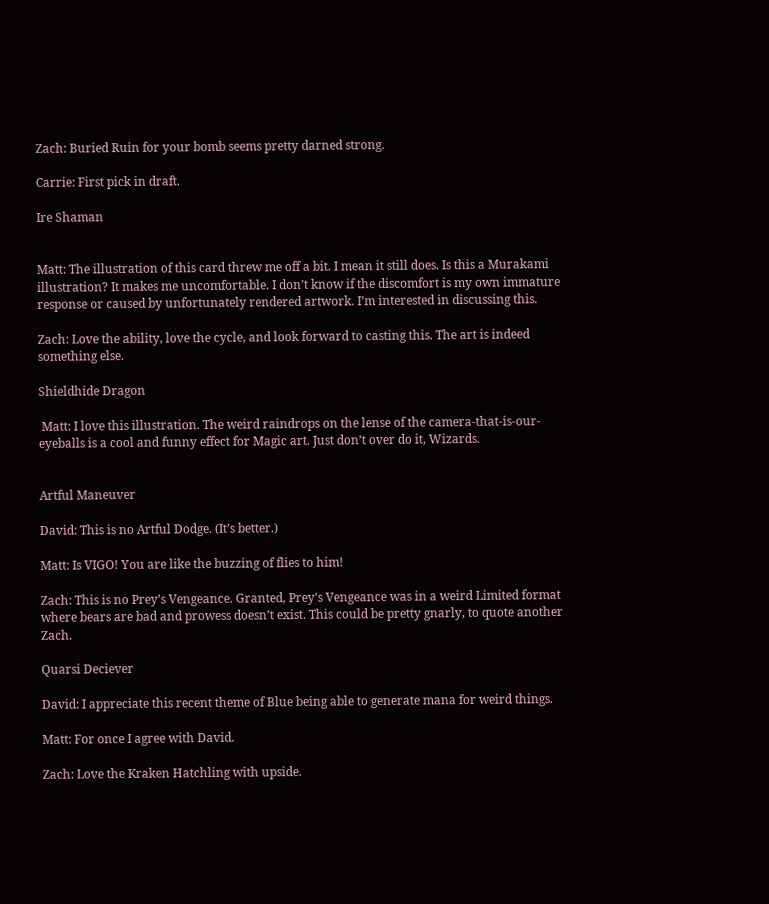Zach: Buried Ruin for your bomb seems pretty darned strong.

Carrie: First pick in draft.

Ire Shaman


Matt: The illustration of this card threw me off a bit. I mean it still does. Is this a Murakami illustration? It makes me uncomfortable. I don’t know if the discomfort is my own immature response or caused by unfortunately rendered artwork. I’m interested in discussing this.

Zach: Love the ability, love the cycle, and look forward to casting this. The art is indeed something else.

Shieldhide Dragon

 Matt: I love this illustration. The weird raindrops on the lense of the camera-that-is-our-eyeballs is a cool and funny effect for Magic art. Just don’t over do it, Wizards.


Artful Maneuver

David: This is no Artful Dodge. (It’s better.)

Matt: Is VIGO! You are like the buzzing of flies to him!

Zach: This is no Prey’s Vengeance. Granted, Prey’s Vengeance was in a weird Limited format where bears are bad and prowess doesn’t exist. This could be pretty gnarly, to quote another Zach.

Quarsi Deciever

David: I appreciate this recent theme of Blue being able to generate mana for weird things.

Matt: For once I agree with David.

Zach: Love the Kraken Hatchling with upside.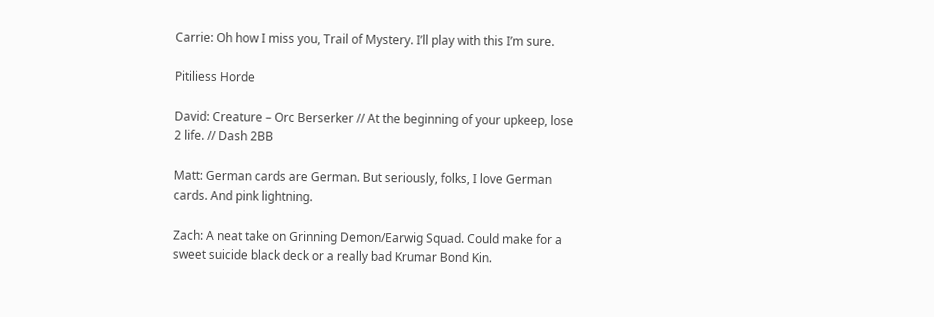Carrie: Oh how I miss you, Trail of Mystery. I’ll play with this I’m sure.

Pitiliess Horde

David: Creature – Orc Berserker // At the beginning of your upkeep, lose 2 life. // Dash 2BB

Matt: German cards are German. But seriously, folks, I love German cards. And pink lightning.

Zach: A neat take on Grinning Demon/Earwig Squad. Could make for a sweet suicide black deck or a really bad Krumar Bond Kin.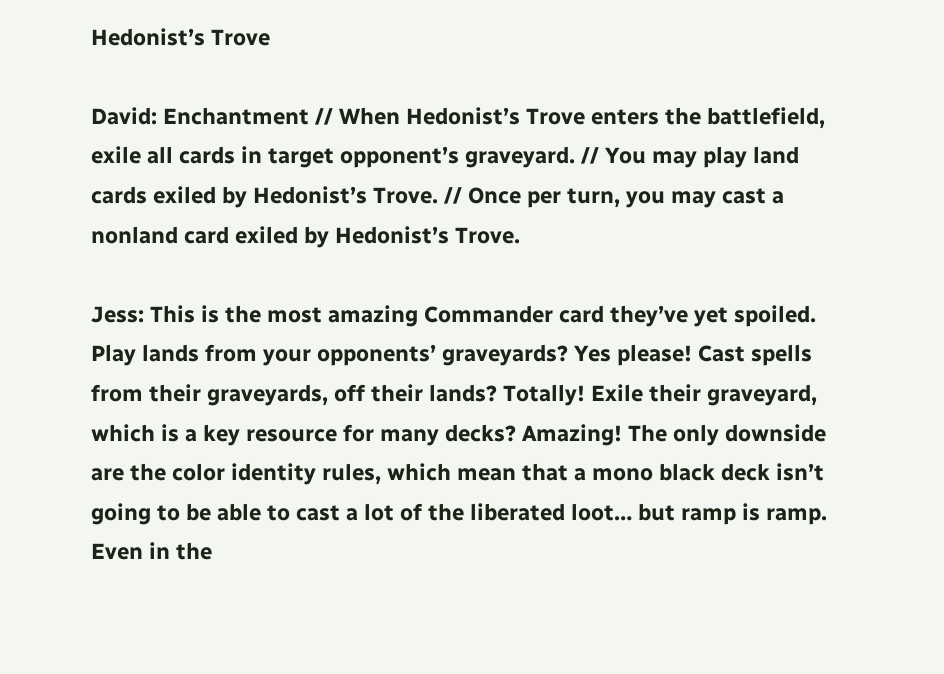Hedonist’s Trove

David: Enchantment // When Hedonist’s Trove enters the battlefield, exile all cards in target opponent’s graveyard. // You may play land cards exiled by Hedonist’s Trove. // Once per turn, you may cast a nonland card exiled by Hedonist’s Trove.

Jess: This is the most amazing Commander card they’ve yet spoiled. Play lands from your opponents’ graveyards? Yes please! Cast spells from their graveyards, off their lands? Totally! Exile their graveyard, which is a key resource for many decks? Amazing! The only downside are the color identity rules, which mean that a mono black deck isn’t going to be able to cast a lot of the liberated loot… but ramp is ramp. Even in the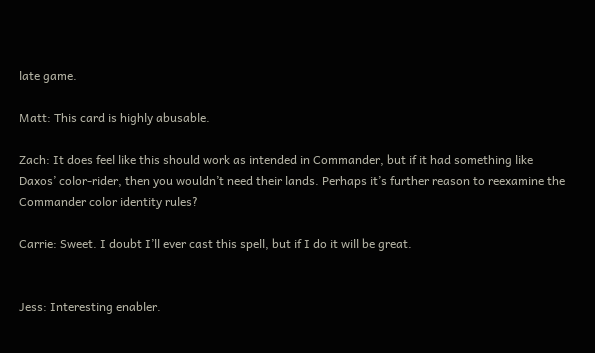late game.

Matt: This card is highly abusable.

Zach: It does feel like this should work as intended in Commander, but if it had something like Daxos’ color-rider, then you wouldn’t need their lands. Perhaps it’s further reason to reexamine the Commander color identity rules?

Carrie: Sweet. I doubt I’ll ever cast this spell, but if I do it will be great.


Jess: Interesting enabler.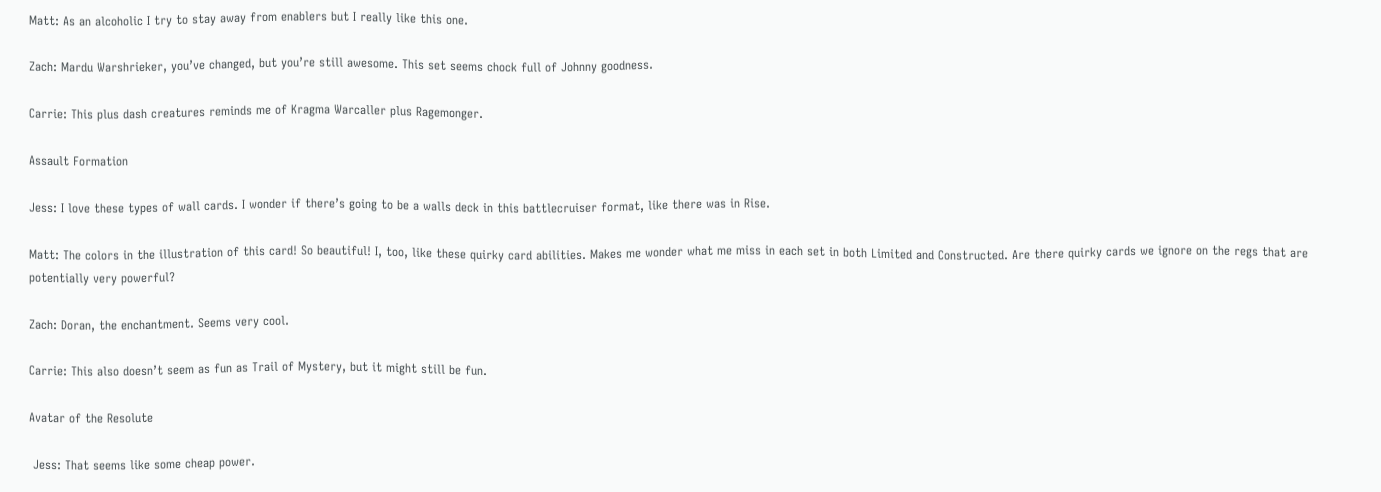Matt: As an alcoholic I try to stay away from enablers but I really like this one.

Zach: Mardu Warshrieker, you’ve changed, but you’re still awesome. This set seems chock full of Johnny goodness.

Carrie: This plus dash creatures reminds me of Kragma Warcaller plus Ragemonger.

Assault Formation

Jess: I love these types of wall cards. I wonder if there’s going to be a walls deck in this battlecruiser format, like there was in Rise.

Matt: The colors in the illustration of this card! So beautiful! I, too, like these quirky card abilities. Makes me wonder what me miss in each set in both Limited and Constructed. Are there quirky cards we ignore on the regs that are potentially very powerful?

Zach: Doran, the enchantment. Seems very cool.

Carrie: This also doesn’t seem as fun as Trail of Mystery, but it might still be fun.

Avatar of the Resolute

 Jess: That seems like some cheap power.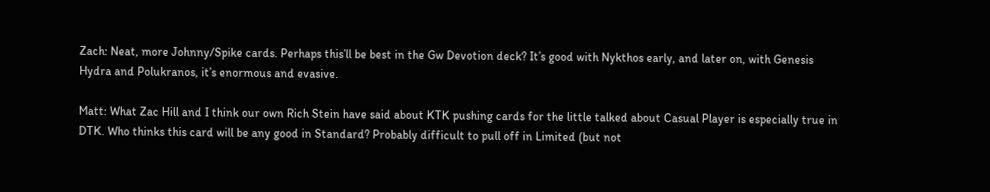Zach: Neat, more Johnny/Spike cards. Perhaps this’ll be best in the Gw Devotion deck? It’s good with Nykthos early, and later on, with Genesis Hydra and Polukranos, it’s enormous and evasive.

Matt: What Zac Hill and I think our own Rich Stein have said about KTK pushing cards for the little talked about Casual Player is especially true in DTK. Who thinks this card will be any good in Standard? Probably difficult to pull off in Limited (but not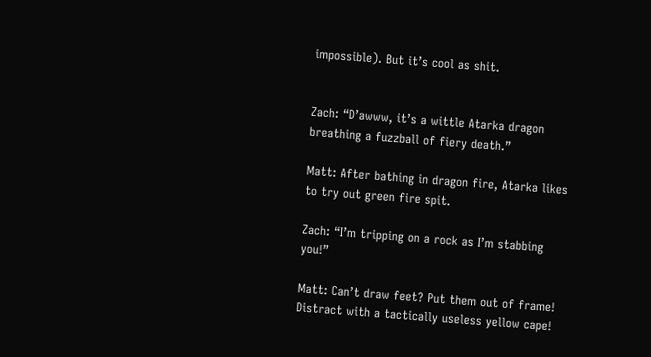impossible). But it’s cool as shit.


Zach: “D’awww, it’s a wittle Atarka dragon breathing a fuzzball of fiery death.”

Matt: After bathing in dragon fire, Atarka likes to try out green fire spit.

Zach: “I’m tripping on a rock as I’m stabbing you!”

Matt: Can’t draw feet? Put them out of frame! Distract with a tactically useless yellow cape!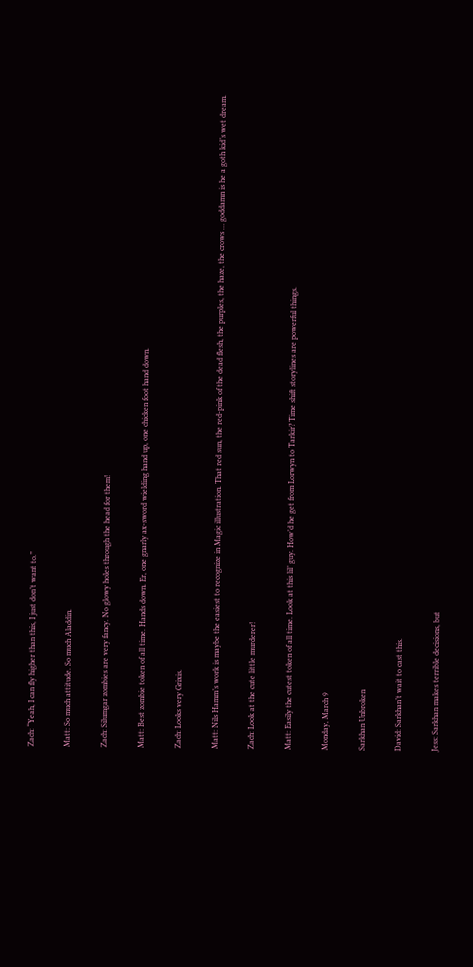Zach: “Yeah, I can fly higher than this, I just don’t want to.”

Matt: So much attitude. So much Aladdin.

Zach: Silumgar zombies are very fancy. No glowy holes through the head for them!

Matt: Best zombie token of all time. Hands down. Er, one gnarly ax-sword wielding hand up, one chicken foot hand down.

Zach: Looks very Grixis.

Matt: Nils Hamm’s work is maybe the easiest to recognize in Magic illustration. That red sun, the red-pink of the dead flesh, the purples, the haze, the crows … goddamn is he a goth kid’s wet dream.

Zach: Look at the cute little murderer!

Matt: Easily the cutest token of all time. Look at this lil’ guy. How’d he get from Lorwyn to Tarkir? Time shift storylines are powerful things.

Monday, March 9

Sarkhan Unbroken

David: Sarkhan’t wait to cast this.

Jess: Sarkhan makes terrible decisions, but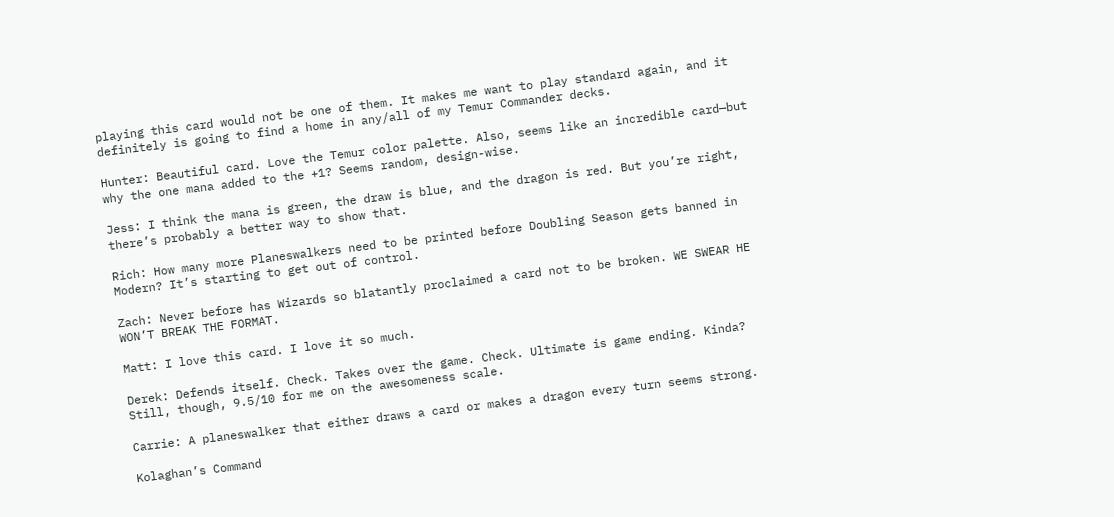playing this card would not be one of them. It makes me want to play standard again, and it definitely is going to find a home in any/all of my Temur Commander decks.

Hunter: Beautiful card. Love the Temur color palette. Also, seems like an incredible card—but why the one mana added to the +1? Seems random, design-wise.

Jess: I think the mana is green, the draw is blue, and the dragon is red. But you’re right, there’s probably a better way to show that.

Rich: How many more Planeswalkers need to be printed before Doubling Season gets banned in Modern? It’s starting to get out of control.

Zach: Never before has Wizards so blatantly proclaimed a card not to be broken. WE SWEAR HE WON’T BREAK THE FORMAT.

Matt: I love this card. I love it so much.

Derek: Defends itself. Check. Takes over the game. Check. Ultimate is game ending. Kinda? Still, though, 9.5/10 for me on the awesomeness scale.

Carrie: A planeswalker that either draws a card or makes a dragon every turn seems strong.

Kolaghan’s Command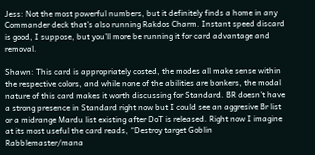Jess: Not the most powerful numbers, but it definitely finds a home in any Commander deck that’s also running Rakdos Charm. Instant speed discard is good, I suppose, but you’ll more be running it for card advantage and removal.

Shawn: This card is appropriately costed, the modes all make sense within the respective colors, and while none of the abilities are bonkers, the modal nature of this card makes it worth discussing for Standard. BR doesn’t have a strong presence in Standard right now but I could see an aggresive Br list or a midrange Mardu list existing after DoT is released. Right now I imagine at its most useful the card reads, “Destroy target Goblin Rabblemaster/mana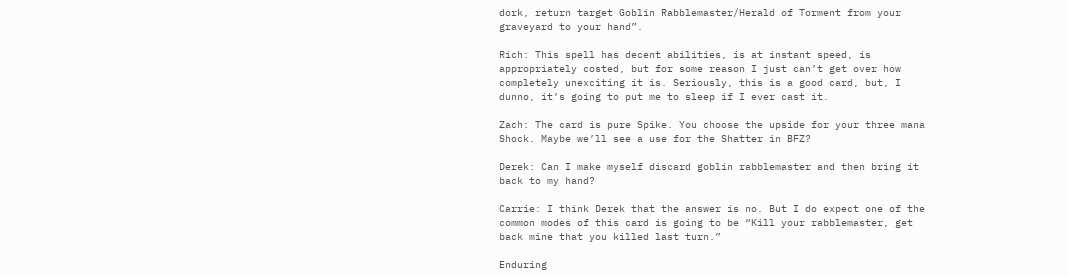dork, return target Goblin Rabblemaster/Herald of Torment from your graveyard to your hand”.

Rich: This spell has decent abilities, is at instant speed, is appropriately costed, but for some reason I just can’t get over how completely unexciting it is. Seriously, this is a good card, but, I dunno, it’s going to put me to sleep if I ever cast it.

Zach: The card is pure Spike. You choose the upside for your three mana Shock. Maybe we’ll see a use for the Shatter in BFZ?

Derek: Can I make myself discard goblin rabblemaster and then bring it back to my hand?

Carrie: I think Derek that the answer is no. But I do expect one of the common modes of this card is going to be “Kill your rabblemaster, get back mine that you killed last turn.”

Enduring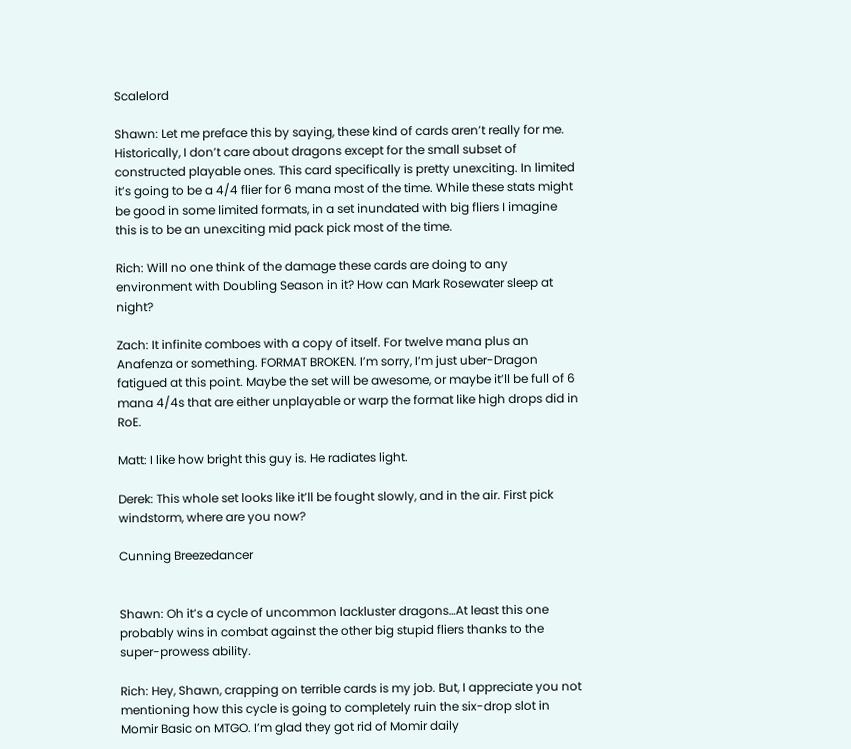Scalelord

Shawn: Let me preface this by saying, these kind of cards aren’t really for me. Historically, I don’t care about dragons except for the small subset of constructed playable ones. This card specifically is pretty unexciting. In limited it’s going to be a 4/4 flier for 6 mana most of the time. While these stats might be good in some limited formats, in a set inundated with big fliers I imagine this is to be an unexciting mid pack pick most of the time.

Rich: Will no one think of the damage these cards are doing to any environment with Doubling Season in it? How can Mark Rosewater sleep at night?

Zach: It infinite comboes with a copy of itself. For twelve mana plus an Anafenza or something. FORMAT BROKEN. I’m sorry, I’m just uber-Dragon fatigued at this point. Maybe the set will be awesome, or maybe it’ll be full of 6 mana 4/4s that are either unplayable or warp the format like high drops did in RoE.

Matt: I like how bright this guy is. He radiates light.

Derek: This whole set looks like it’ll be fought slowly, and in the air. First pick windstorm, where are you now?

Cunning Breezedancer


Shawn: Oh it’s a cycle of uncommon lackluster dragons…At least this one probably wins in combat against the other big stupid fliers thanks to the super-prowess ability.

Rich: Hey, Shawn, crapping on terrible cards is my job. But, I appreciate you not mentioning how this cycle is going to completely ruin the six-drop slot in Momir Basic on MTGO. I’m glad they got rid of Momir daily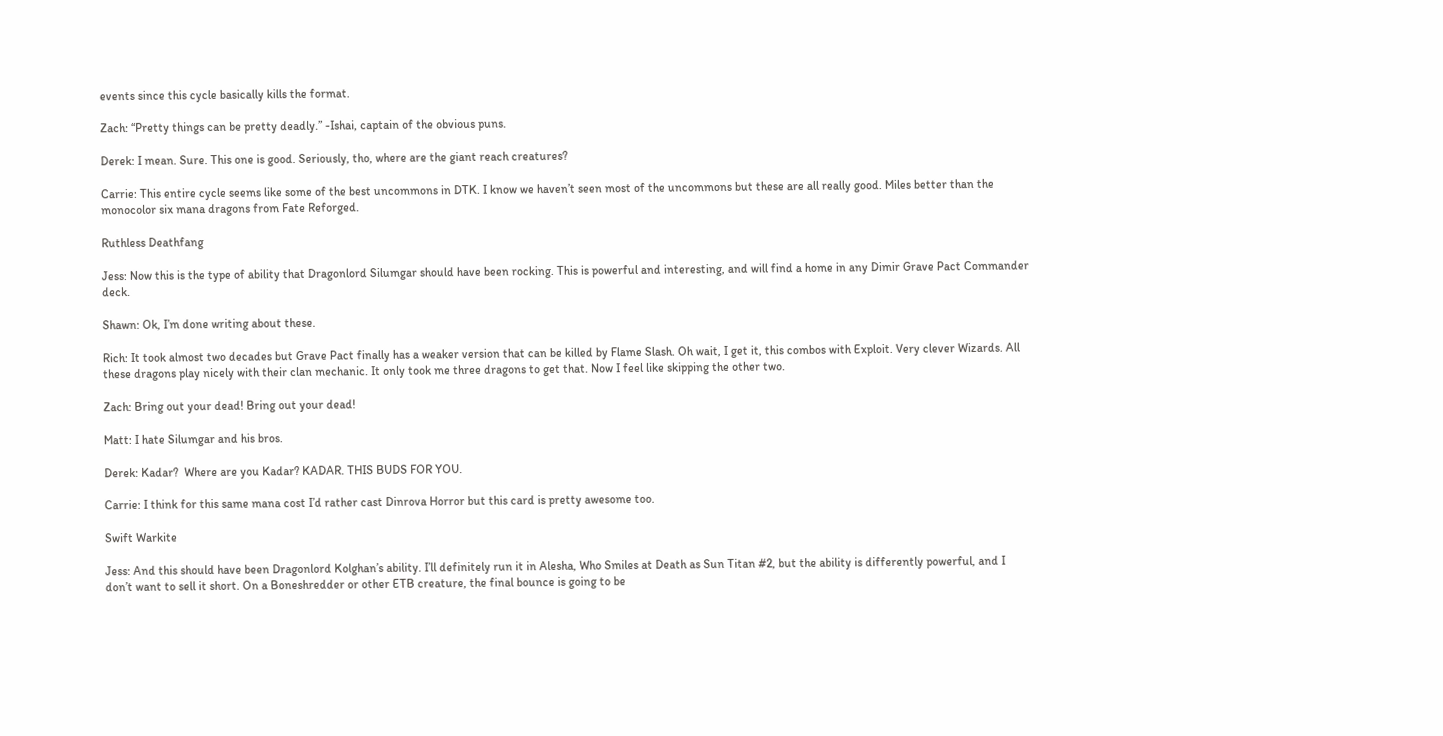events since this cycle basically kills the format.

Zach: “Pretty things can be pretty deadly.” -Ishai, captain of the obvious puns.

Derek: I mean. Sure. This one is good. Seriously, tho, where are the giant reach creatures?

Carrie: This entire cycle seems like some of the best uncommons in DTK. I know we haven’t seen most of the uncommons but these are all really good. Miles better than the monocolor six mana dragons from Fate Reforged.

Ruthless Deathfang

Jess: Now this is the type of ability that Dragonlord Silumgar should have been rocking. This is powerful and interesting, and will find a home in any Dimir Grave Pact Commander deck.

Shawn: Ok, I’m done writing about these.

Rich: It took almost two decades but Grave Pact finally has a weaker version that can be killed by Flame Slash. Oh wait, I get it, this combos with Exploit. Very clever Wizards. All these dragons play nicely with their clan mechanic. It only took me three dragons to get that. Now I feel like skipping the other two.

Zach: Bring out your dead! Bring out your dead!

Matt: I hate Silumgar and his bros.

Derek: Kadar?  Where are you Kadar? KADAR. THIS BUDS FOR YOU.

Carrie: I think for this same mana cost I’d rather cast Dinrova Horror but this card is pretty awesome too.

Swift Warkite

Jess: And this should have been Dragonlord Kolghan’s ability. I’ll definitely run it in Alesha, Who Smiles at Death as Sun Titan #2, but the ability is differently powerful, and I don’t want to sell it short. On a Boneshredder or other ETB creature, the final bounce is going to be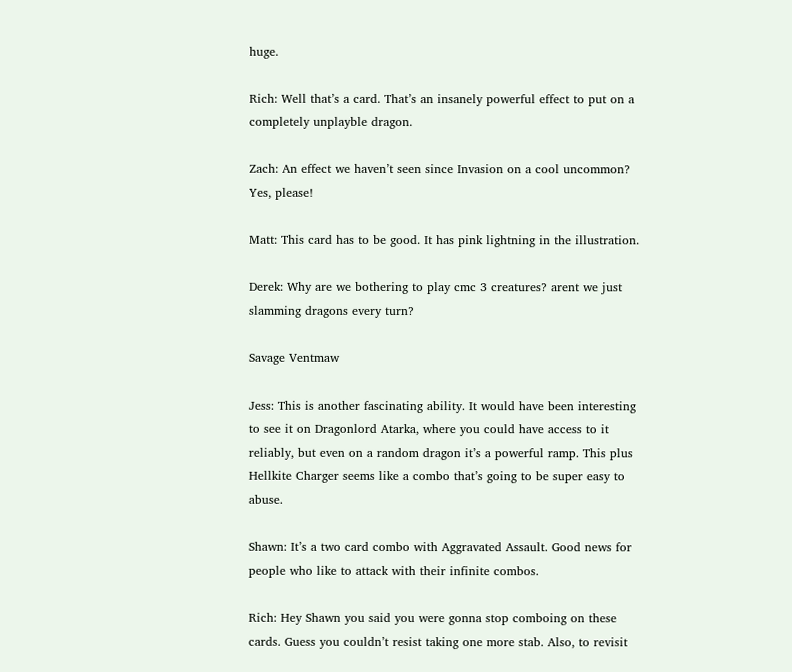huge.

Rich: Well that’s a card. That’s an insanely powerful effect to put on a completely unplayble dragon.

Zach: An effect we haven’t seen since Invasion on a cool uncommon? Yes, please!

Matt: This card has to be good. It has pink lightning in the illustration.

Derek: Why are we bothering to play cmc 3 creatures? arent we just slamming dragons every turn?

Savage Ventmaw

Jess: This is another fascinating ability. It would have been interesting to see it on Dragonlord Atarka, where you could have access to it reliably, but even on a random dragon it’s a powerful ramp. This plus Hellkite Charger seems like a combo that’s going to be super easy to abuse.

Shawn: It’s a two card combo with Aggravated Assault. Good news for people who like to attack with their infinite combos.

Rich: Hey Shawn you said you were gonna stop comboing on these cards. Guess you couldn’t resist taking one more stab. Also, to revisit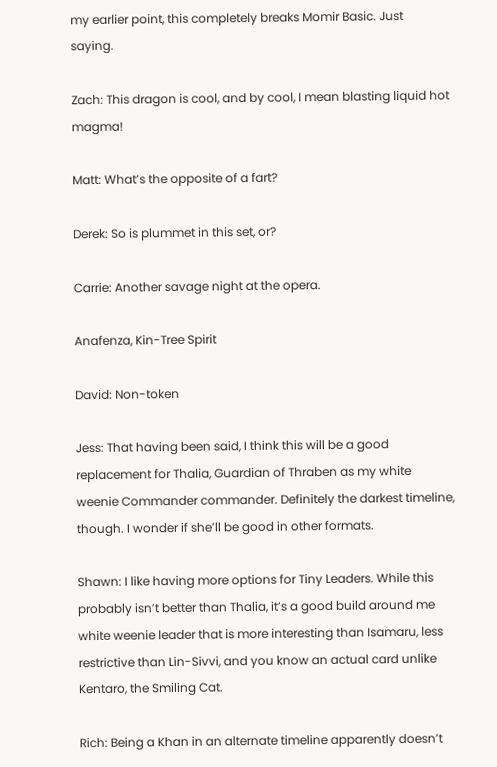my earlier point, this completely breaks Momir Basic. Just saying.

Zach: This dragon is cool, and by cool, I mean blasting liquid hot magma!

Matt: What’s the opposite of a fart?

Derek: So is plummet in this set, or?

Carrie: Another savage night at the opera.

Anafenza, Kin-Tree Spirit

David: Non-token

Jess: That having been said, I think this will be a good replacement for Thalia, Guardian of Thraben as my white weenie Commander commander. Definitely the darkest timeline, though. I wonder if she’ll be good in other formats.

Shawn: I like having more options for Tiny Leaders. While this probably isn’t better than Thalia, it’s a good build around me white weenie leader that is more interesting than Isamaru, less restrictive than Lin-Sivvi, and you know an actual card unlike Kentaro, the Smiling Cat.

Rich: Being a Khan in an alternate timeline apparently doesn’t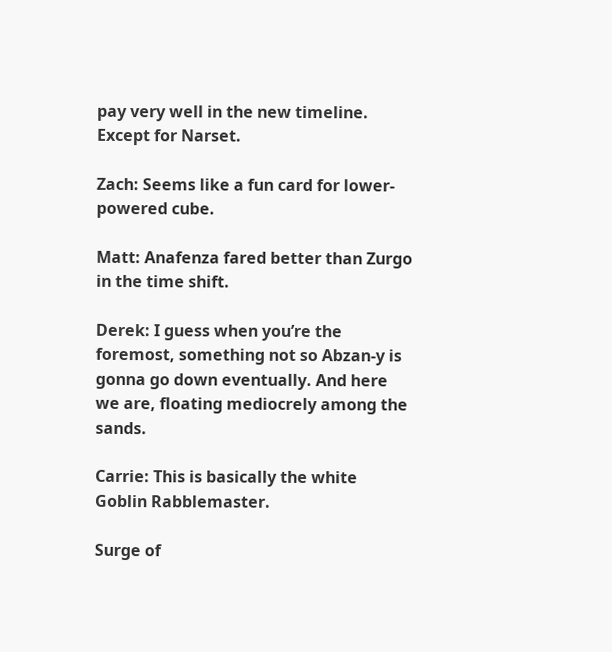pay very well in the new timeline. Except for Narset.

Zach: Seems like a fun card for lower-powered cube.

Matt: Anafenza fared better than Zurgo in the time shift.

Derek: I guess when you’re the foremost, something not so Abzan-y is gonna go down eventually. And here we are, floating mediocrely among the sands.

Carrie: This is basically the white Goblin Rabblemaster.

Surge of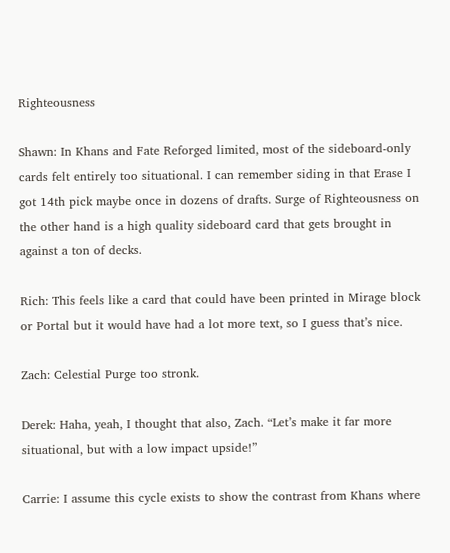Righteousness

Shawn: In Khans and Fate Reforged limited, most of the sideboard-only cards felt entirely too situational. I can remember siding in that Erase I got 14th pick maybe once in dozens of drafts. Surge of Righteousness on the other hand is a high quality sideboard card that gets brought in against a ton of decks.

Rich: This feels like a card that could have been printed in Mirage block or Portal but it would have had a lot more text, so I guess that’s nice.

Zach: Celestial Purge too stronk.

Derek: Haha, yeah, I thought that also, Zach. “Let’s make it far more situational, but with a low impact upside!”

Carrie: I assume this cycle exists to show the contrast from Khans where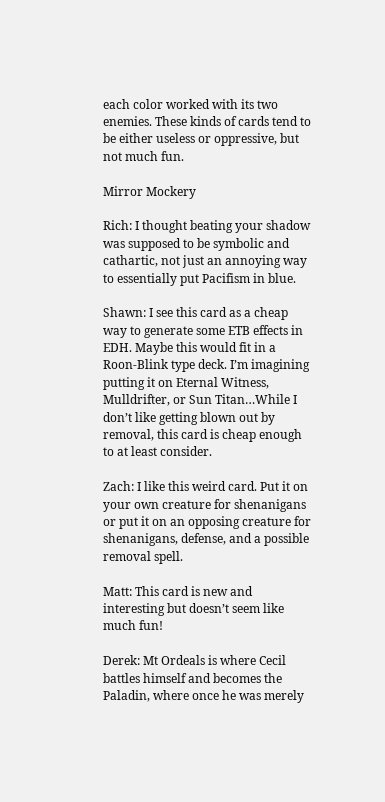each color worked with its two enemies. These kinds of cards tend to be either useless or oppressive, but not much fun.

Mirror Mockery

Rich: I thought beating your shadow was supposed to be symbolic and cathartic, not just an annoying way to essentially put Pacifism in blue.

Shawn: I see this card as a cheap way to generate some ETB effects in EDH. Maybe this would fit in a Roon-Blink type deck. I’m imagining putting it on Eternal Witness, Mulldrifter, or Sun Titan…While I don’t like getting blown out by removal, this card is cheap enough to at least consider.

Zach: I like this weird card. Put it on your own creature for shenanigans or put it on an opposing creature for shenanigans, defense, and a possible removal spell.

Matt: This card is new and interesting but doesn’t seem like much fun!

Derek: Mt Ordeals is where Cecil battles himself and becomes the Paladin, where once he was merely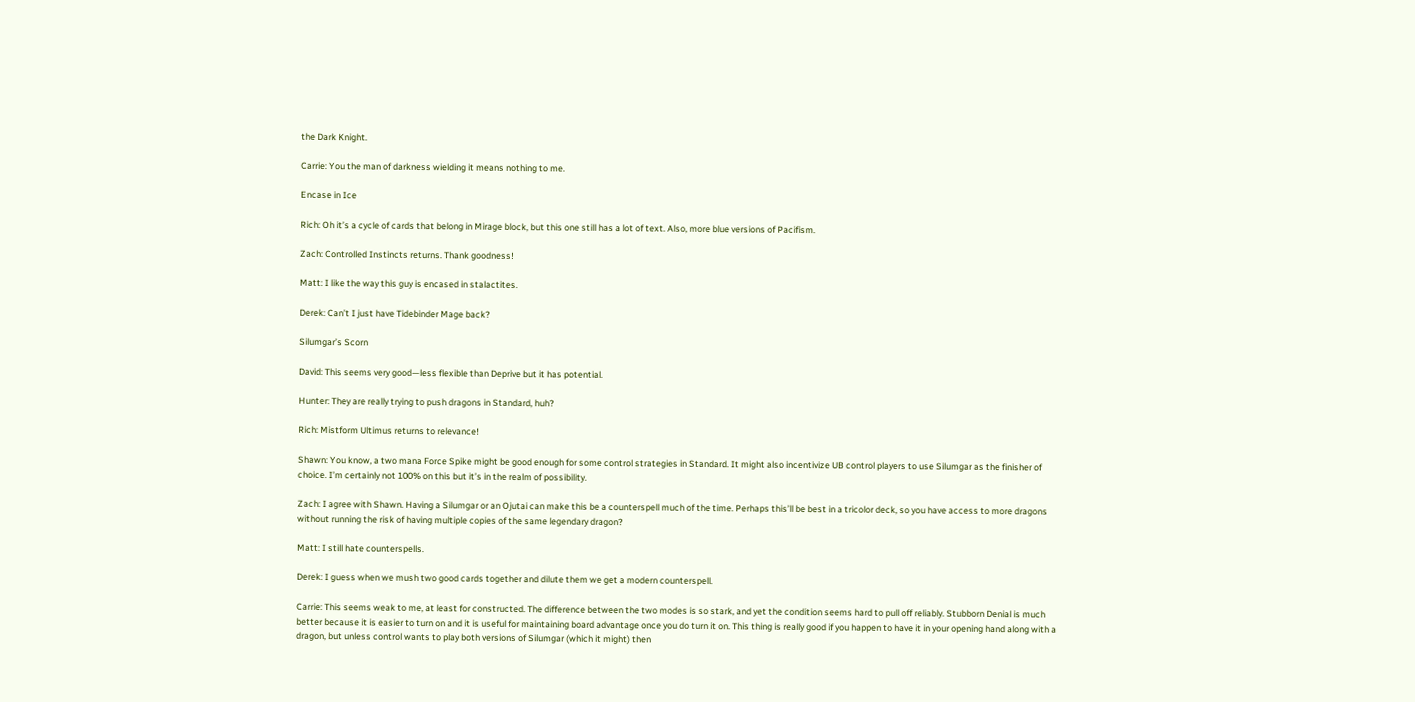the Dark Knight.

Carrie: You the man of darkness wielding it means nothing to me.

Encase in Ice

Rich: Oh it’s a cycle of cards that belong in Mirage block, but this one still has a lot of text. Also, more blue versions of Pacifism.

Zach: Controlled Instincts returns. Thank goodness!

Matt: I like the way this guy is encased in stalactites.

Derek: Can’t I just have Tidebinder Mage back?

Silumgar’s Scorn

David: This seems very good—less flexible than Deprive but it has potential.

Hunter: They are really trying to push dragons in Standard, huh?

Rich: Mistform Ultimus returns to relevance!

Shawn: You know, a two mana Force Spike might be good enough for some control strategies in Standard. It might also incentivize UB control players to use Silumgar as the finisher of choice. I’m certainly not 100% on this but it’s in the realm of possibility.

Zach: I agree with Shawn. Having a Silumgar or an Ojutai can make this be a counterspell much of the time. Perhaps this’ll be best in a tricolor deck, so you have access to more dragons without running the risk of having multiple copies of the same legendary dragon?

Matt: I still hate counterspells.

Derek: I guess when we mush two good cards together and dilute them we get a modern counterspell.

Carrie: This seems weak to me, at least for constructed. The difference between the two modes is so stark, and yet the condition seems hard to pull off reliably. Stubborn Denial is much better because it is easier to turn on and it is useful for maintaining board advantage once you do turn it on. This thing is really good if you happen to have it in your opening hand along with a dragon, but unless control wants to play both versions of Silumgar (which it might) then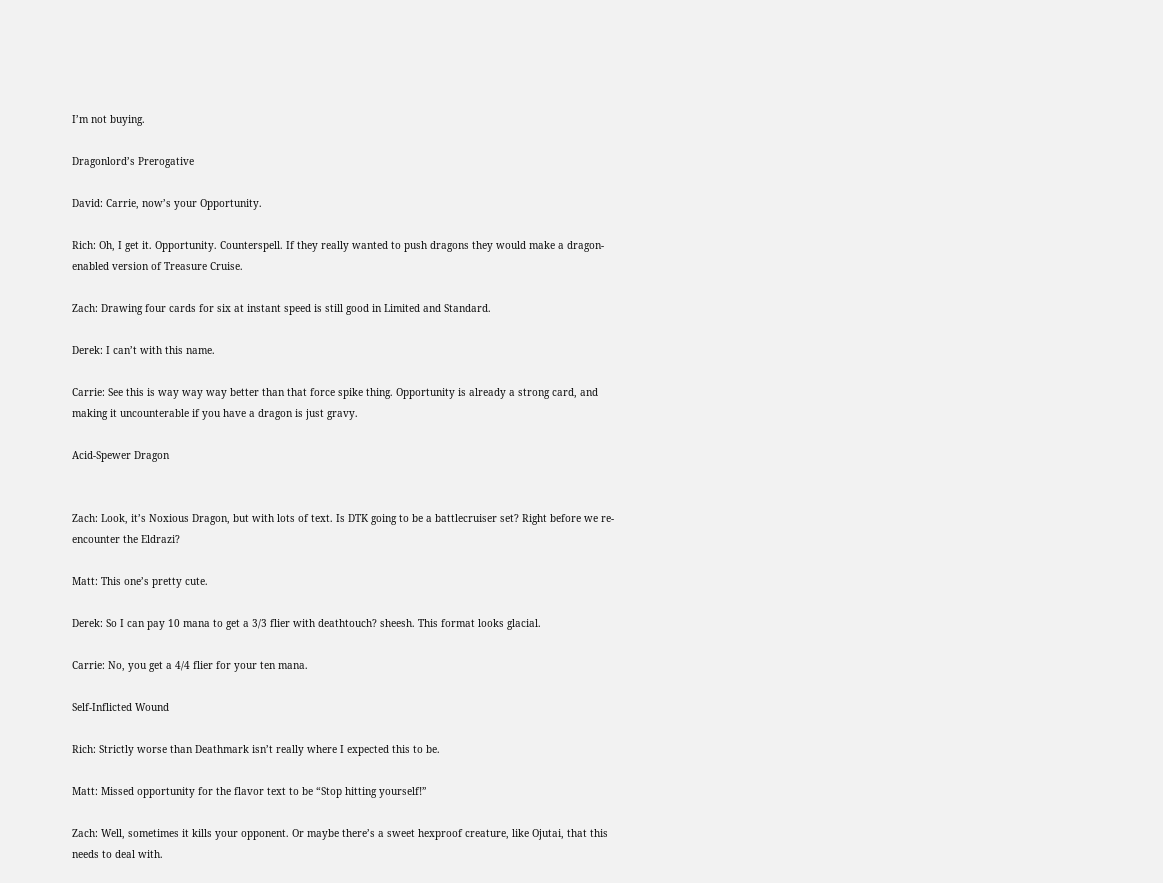I’m not buying.

Dragonlord’s Prerogative

David: Carrie, now’s your Opportunity.

Rich: Oh, I get it. Opportunity. Counterspell. If they really wanted to push dragons they would make a dragon-enabled version of Treasure Cruise.

Zach: Drawing four cards for six at instant speed is still good in Limited and Standard.

Derek: I can’t with this name.

Carrie: See this is way way way better than that force spike thing. Opportunity is already a strong card, and making it uncounterable if you have a dragon is just gravy.

Acid-Spewer Dragon


Zach: Look, it’s Noxious Dragon, but with lots of text. Is DTK going to be a battlecruiser set? Right before we re-encounter the Eldrazi?

Matt: This one’s pretty cute.

Derek: So I can pay 10 mana to get a 3/3 flier with deathtouch? sheesh. This format looks glacial.

Carrie: No, you get a 4/4 flier for your ten mana.

Self-Inflicted Wound

Rich: Strictly worse than Deathmark isn’t really where I expected this to be.

Matt: Missed opportunity for the flavor text to be “Stop hitting yourself!”

Zach: Well, sometimes it kills your opponent. Or maybe there’s a sweet hexproof creature, like Ojutai, that this needs to deal with.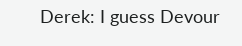Derek: I guess Devour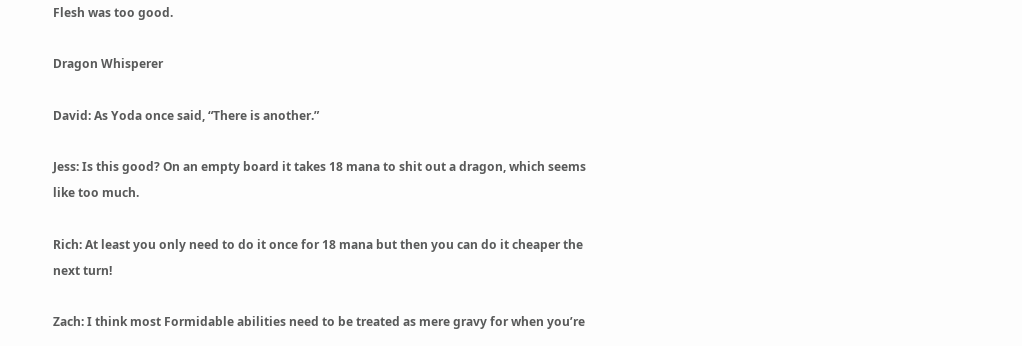Flesh was too good.

Dragon Whisperer

David: As Yoda once said, “There is another.”

Jess: Is this good? On an empty board it takes 18 mana to shit out a dragon, which seems like too much.

Rich: At least you only need to do it once for 18 mana but then you can do it cheaper the next turn!

Zach: I think most Formidable abilities need to be treated as mere gravy for when you’re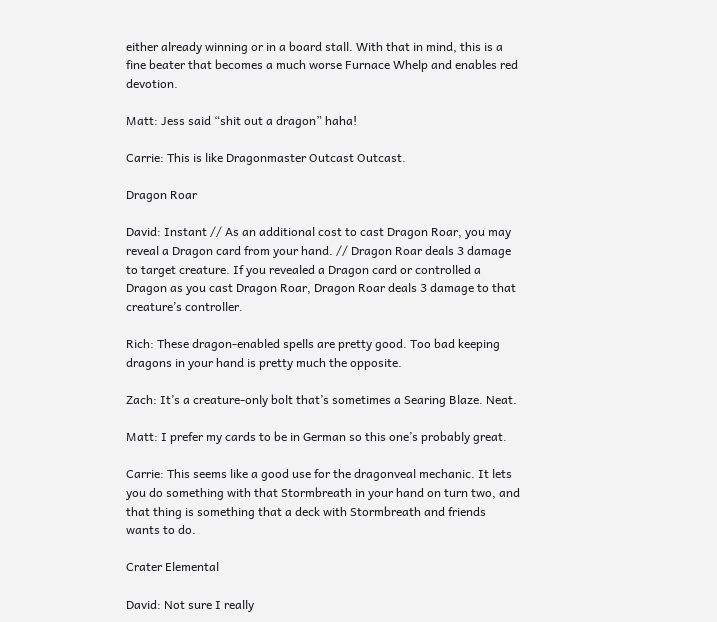either already winning or in a board stall. With that in mind, this is a fine beater that becomes a much worse Furnace Whelp and enables red devotion.

Matt: Jess said “shit out a dragon” haha!

Carrie: This is like Dragonmaster Outcast Outcast.

Dragon Roar

David: Instant // As an additional cost to cast Dragon Roar, you may reveal a Dragon card from your hand. // Dragon Roar deals 3 damage to target creature. If you revealed a Dragon card or controlled a Dragon as you cast Dragon Roar, Dragon Roar deals 3 damage to that creature’s controller.

Rich: These dragon-enabled spells are pretty good. Too bad keeping dragons in your hand is pretty much the opposite.

Zach: It’s a creature-only bolt that’s sometimes a Searing Blaze. Neat.

Matt: I prefer my cards to be in German so this one’s probably great.

Carrie: This seems like a good use for the dragonveal mechanic. It lets you do something with that Stormbreath in your hand on turn two, and that thing is something that a deck with Stormbreath and friends wants to do.

Crater Elemental

David: Not sure I really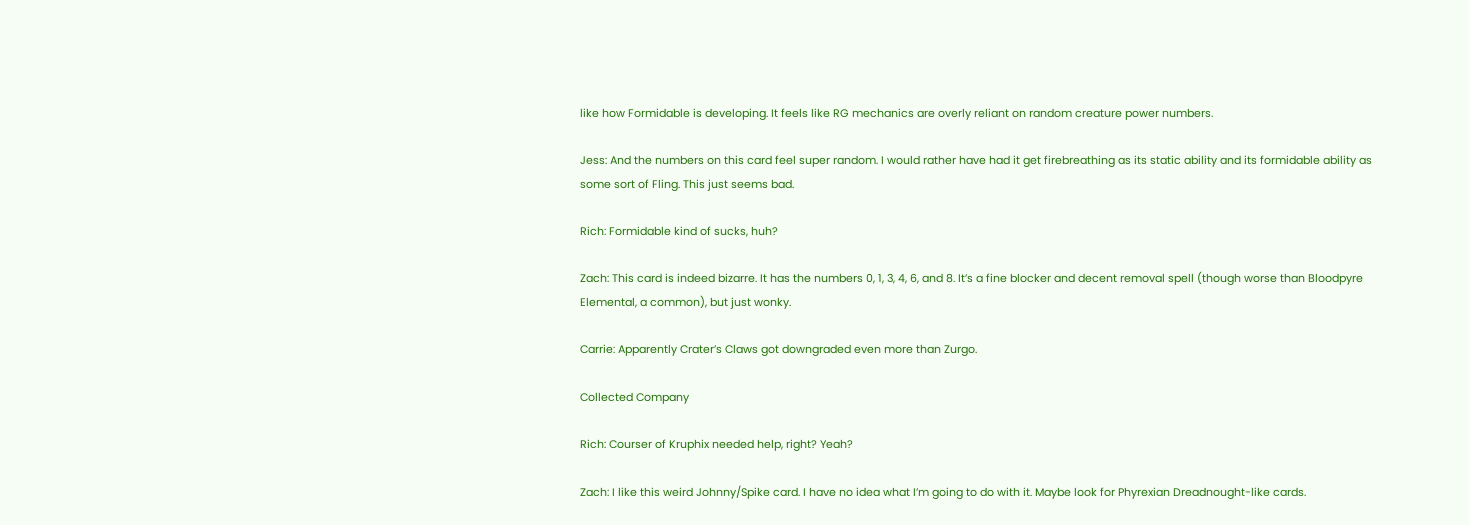like how Formidable is developing. It feels like RG mechanics are overly reliant on random creature power numbers.

Jess: And the numbers on this card feel super random. I would rather have had it get firebreathing as its static ability and its formidable ability as some sort of Fling. This just seems bad.

Rich: Formidable kind of sucks, huh?

Zach: This card is indeed bizarre. It has the numbers 0, 1, 3, 4, 6, and 8. It’s a fine blocker and decent removal spell (though worse than Bloodpyre Elemental, a common), but just wonky.

Carrie: Apparently Crater’s Claws got downgraded even more than Zurgo.

Collected Company

Rich: Courser of Kruphix needed help, right? Yeah?

Zach: I like this weird Johnny/Spike card. I have no idea what I’m going to do with it. Maybe look for Phyrexian Dreadnought-like cards.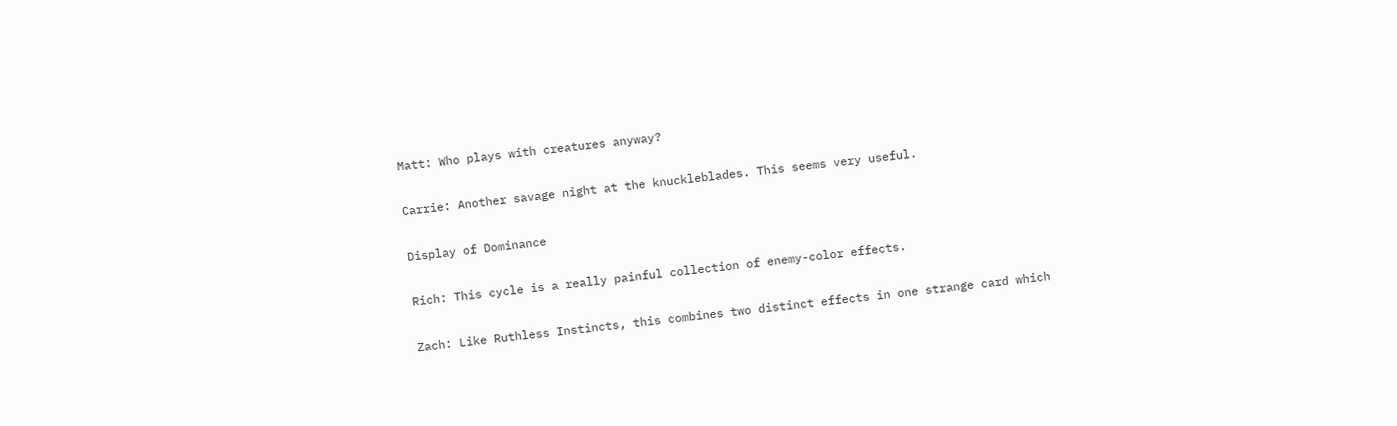Matt: Who plays with creatures anyway?

Carrie: Another savage night at the knuckleblades. This seems very useful.

Display of Dominance

Rich: This cycle is a really painful collection of enemy-color effects.

Zach: Like Ruthless Instincts, this combines two distinct effects in one strange card which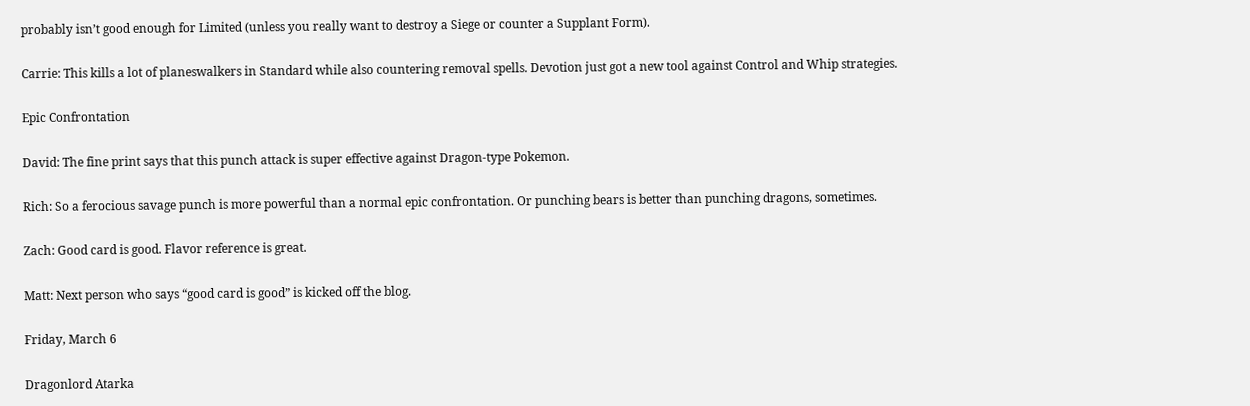probably isn’t good enough for Limited (unless you really want to destroy a Siege or counter a Supplant Form).

Carrie: This kills a lot of planeswalkers in Standard while also countering removal spells. Devotion just got a new tool against Control and Whip strategies.

Epic Confrontation

David: The fine print says that this punch attack is super effective against Dragon-type Pokemon.

Rich: So a ferocious savage punch is more powerful than a normal epic confrontation. Or punching bears is better than punching dragons, sometimes.

Zach: Good card is good. Flavor reference is great.

Matt: Next person who says “good card is good” is kicked off the blog.

Friday, March 6

Dragonlord Atarka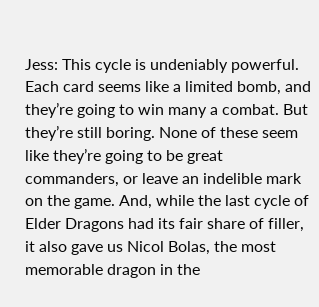Jess: This cycle is undeniably powerful. Each card seems like a limited bomb, and they’re going to win many a combat. But they’re still boring. None of these seem like they’re going to be great commanders, or leave an indelible mark on the game. And, while the last cycle of Elder Dragons had its fair share of filler, it also gave us Nicol Bolas, the most memorable dragon in the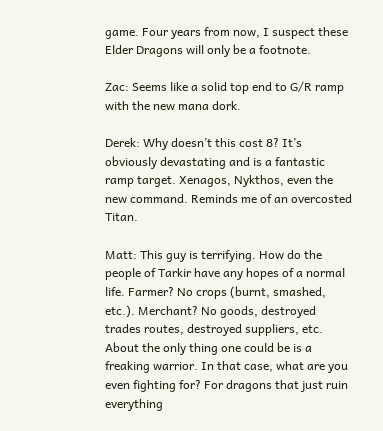game. Four years from now, I suspect these Elder Dragons will only be a footnote.

Zac: Seems like a solid top end to G/R ramp with the new mana dork.

Derek: Why doesn’t this cost 8? It’s obviously devastating and is a fantastic ramp target. Xenagos, Nykthos, even the new command. Reminds me of an overcosted Titan.

Matt: This guy is terrifying. How do the people of Tarkir have any hopes of a normal life. Farmer? No crops (burnt, smashed, etc.). Merchant? No goods, destroyed trades routes, destroyed suppliers, etc. About the only thing one could be is a freaking warrior. In that case, what are you even fighting for? For dragons that just ruin everything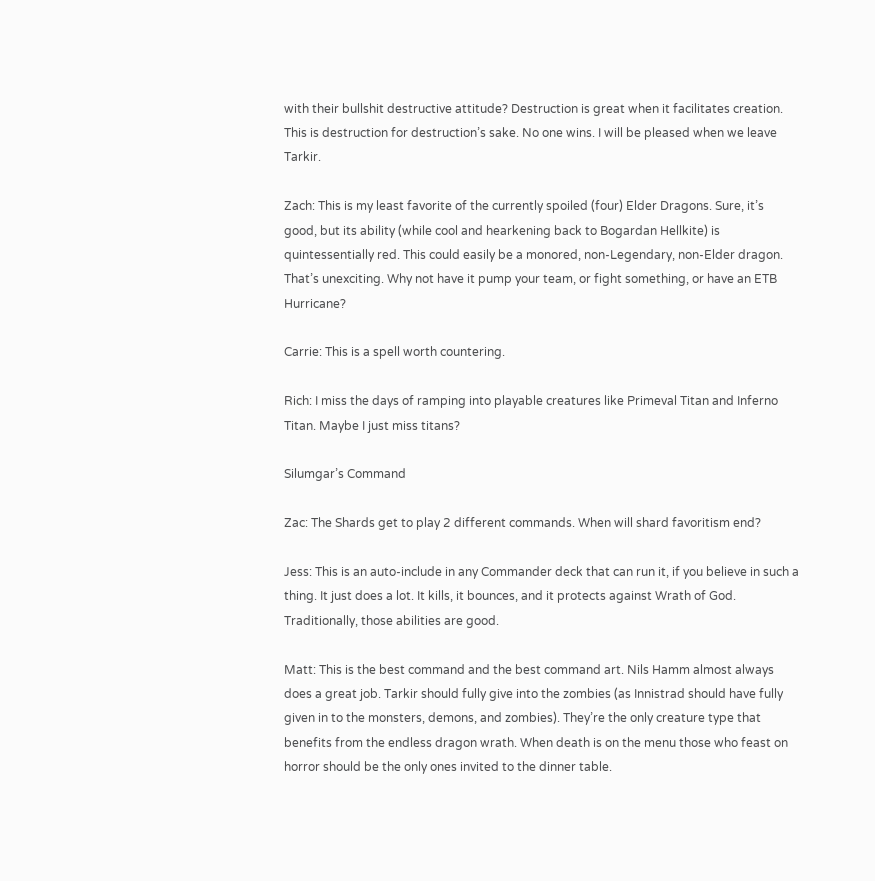with their bullshit destructive attitude? Destruction is great when it facilitates creation. This is destruction for destruction’s sake. No one wins. I will be pleased when we leave Tarkir.

Zach: This is my least favorite of the currently spoiled (four) Elder Dragons. Sure, it’s good, but its ability (while cool and hearkening back to Bogardan Hellkite) is quintessentially red. This could easily be a monored, non-Legendary, non-Elder dragon. That’s unexciting. Why not have it pump your team, or fight something, or have an ETB Hurricane?

Carrie: This is a spell worth countering.

Rich: I miss the days of ramping into playable creatures like Primeval Titan and Inferno Titan. Maybe I just miss titans?

Silumgar’s Command

Zac: The Shards get to play 2 different commands. When will shard favoritism end?

Jess: This is an auto-include in any Commander deck that can run it, if you believe in such a thing. It just does a lot. It kills, it bounces, and it protects against Wrath of God. Traditionally, those abilities are good.

Matt: This is the best command and the best command art. Nils Hamm almost always does a great job. Tarkir should fully give into the zombies (as Innistrad should have fully given in to the monsters, demons, and zombies). They’re the only creature type that benefits from the endless dragon wrath. When death is on the menu those who feast on horror should be the only ones invited to the dinner table.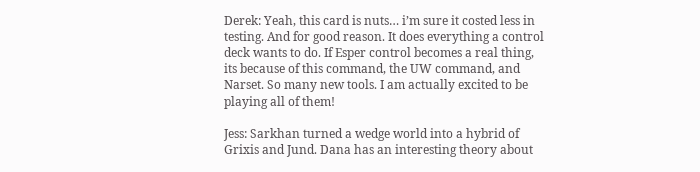Derek: Yeah, this card is nuts… i’m sure it costed less in testing. And for good reason. It does everything a control deck wants to do. If Esper control becomes a real thing, its because of this command, the UW command, and Narset. So many new tools. I am actually excited to be playing all of them!

Jess: Sarkhan turned a wedge world into a hybrid of Grixis and Jund. Dana has an interesting theory about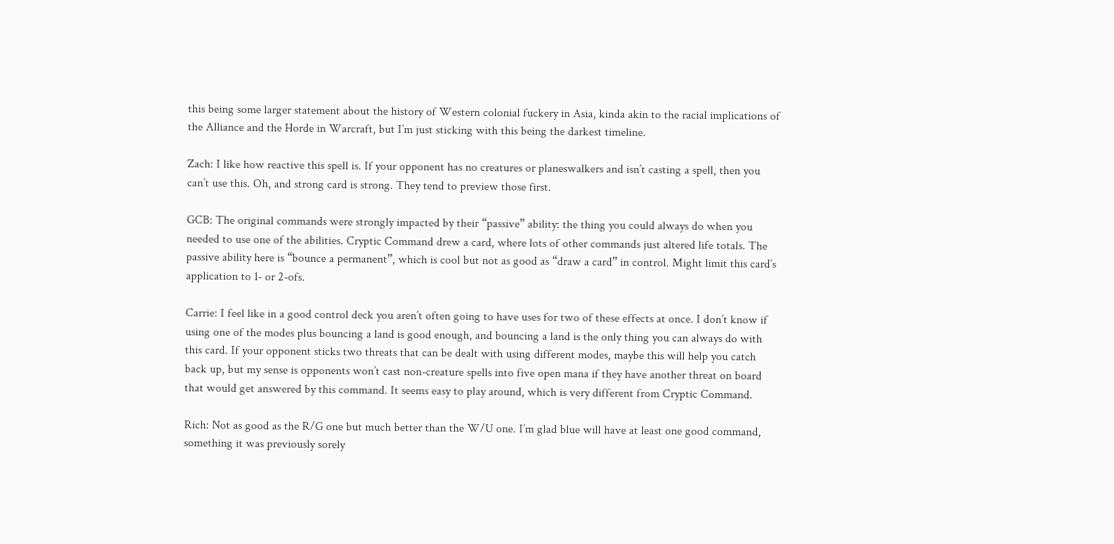this being some larger statement about the history of Western colonial fuckery in Asia, kinda akin to the racial implications of the Alliance and the Horde in Warcraft, but I’m just sticking with this being the darkest timeline.

Zach: I like how reactive this spell is. If your opponent has no creatures or planeswalkers and isn’t casting a spell, then you can’t use this. Oh, and strong card is strong. They tend to preview those first.

GCB: The original commands were strongly impacted by their “passive” ability: the thing you could always do when you needed to use one of the abilities. Cryptic Command drew a card, where lots of other commands just altered life totals. The passive ability here is “bounce a permanent”, which is cool but not as good as “draw a card” in control. Might limit this card’s application to 1- or 2-ofs.

Carrie: I feel like in a good control deck you aren’t often going to have uses for two of these effects at once. I don’t know if using one of the modes plus bouncing a land is good enough, and bouncing a land is the only thing you can always do with this card. If your opponent sticks two threats that can be dealt with using different modes, maybe this will help you catch back up, but my sense is opponents won’t cast non-creature spells into five open mana if they have another threat on board that would get answered by this command. It seems easy to play around, which is very different from Cryptic Command.

Rich: Not as good as the R/G one but much better than the W/U one. I’m glad blue will have at least one good command, something it was previously sorely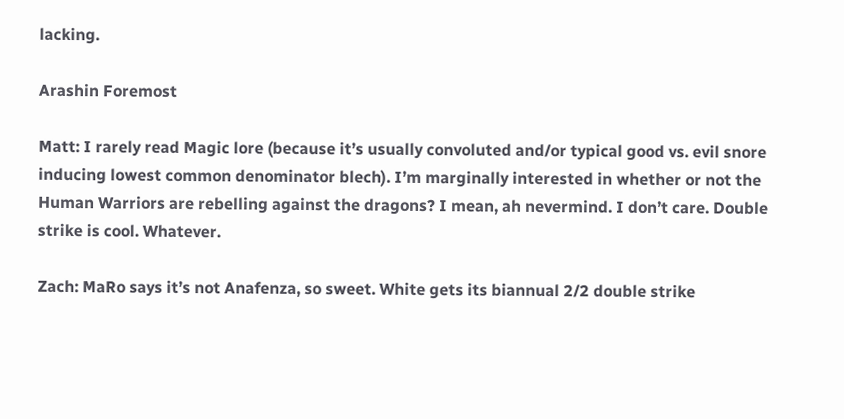lacking.

Arashin Foremost

Matt: I rarely read Magic lore (because it’s usually convoluted and/or typical good vs. evil snore inducing lowest common denominator blech). I’m marginally interested in whether or not the Human Warriors are rebelling against the dragons? I mean, ah nevermind. I don’t care. Double strike is cool. Whatever.

Zach: MaRo says it’s not Anafenza, so sweet. White gets its biannual 2/2 double strike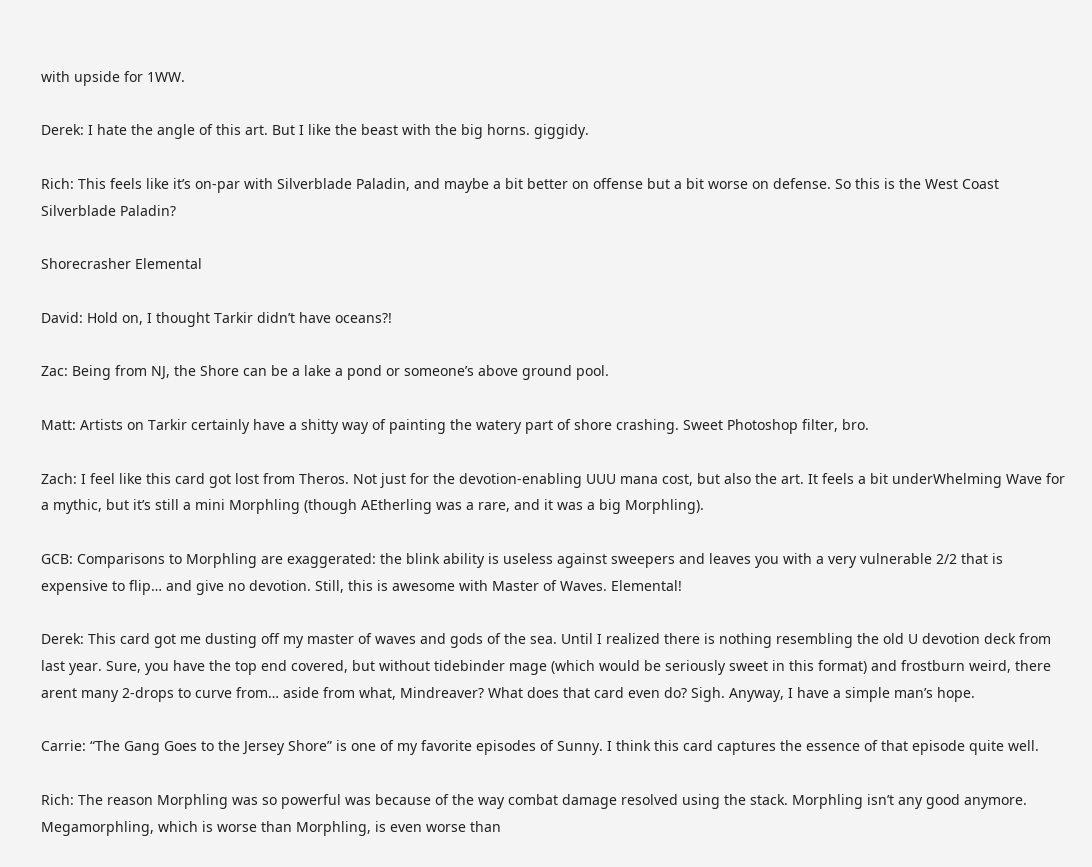with upside for 1WW.

Derek: I hate the angle of this art. But I like the beast with the big horns. giggidy.

Rich: This feels like it’s on-par with Silverblade Paladin, and maybe a bit better on offense but a bit worse on defense. So this is the West Coast Silverblade Paladin?

Shorecrasher Elemental

David: Hold on, I thought Tarkir didn’t have oceans?!

Zac: Being from NJ, the Shore can be a lake a pond or someone’s above ground pool.

Matt: Artists on Tarkir certainly have a shitty way of painting the watery part of shore crashing. Sweet Photoshop filter, bro.

Zach: I feel like this card got lost from Theros. Not just for the devotion-enabling UUU mana cost, but also the art. It feels a bit underWhelming Wave for a mythic, but it’s still a mini Morphling (though AEtherling was a rare, and it was a big Morphling).

GCB: Comparisons to Morphling are exaggerated: the blink ability is useless against sweepers and leaves you with a very vulnerable 2/2 that is expensive to flip… and give no devotion. Still, this is awesome with Master of Waves. Elemental!

Derek: This card got me dusting off my master of waves and gods of the sea. Until I realized there is nothing resembling the old U devotion deck from last year. Sure, you have the top end covered, but without tidebinder mage (which would be seriously sweet in this format) and frostburn weird, there arent many 2-drops to curve from… aside from what, Mindreaver? What does that card even do? Sigh. Anyway, I have a simple man’s hope.

Carrie: “The Gang Goes to the Jersey Shore” is one of my favorite episodes of Sunny. I think this card captures the essence of that episode quite well.

Rich: The reason Morphling was so powerful was because of the way combat damage resolved using the stack. Morphling isn’t any good anymore. Megamorphling, which is worse than Morphling, is even worse than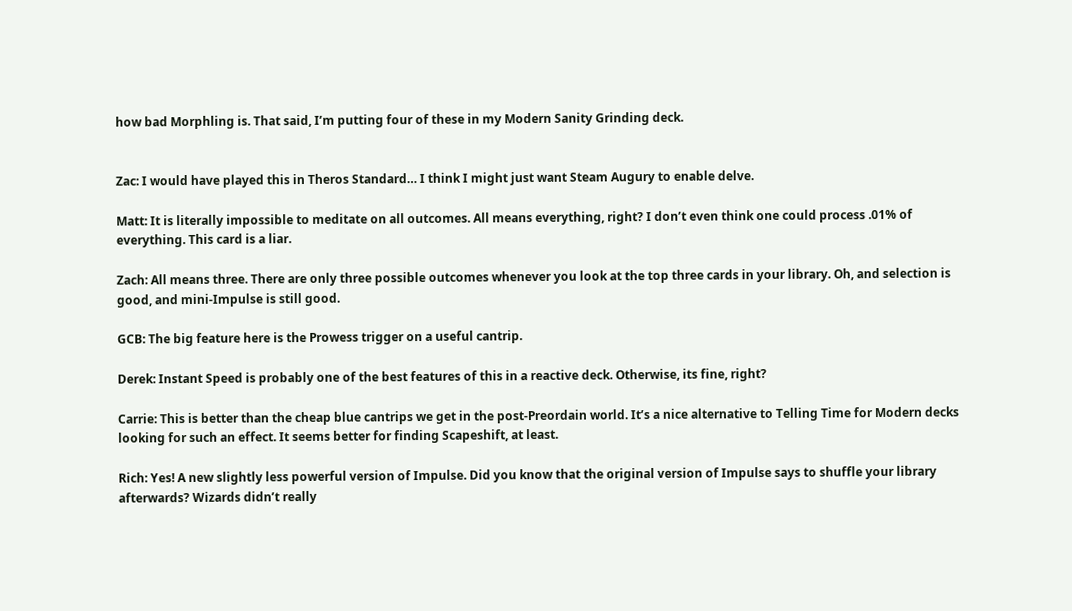how bad Morphling is. That said, I’m putting four of these in my Modern Sanity Grinding deck.


Zac: I would have played this in Theros Standard… I think I might just want Steam Augury to enable delve.

Matt: It is literally impossible to meditate on all outcomes. All means everything, right? I don’t even think one could process .01% of everything. This card is a liar.

Zach: All means three. There are only three possible outcomes whenever you look at the top three cards in your library. Oh, and selection is good, and mini-Impulse is still good.

GCB: The big feature here is the Prowess trigger on a useful cantrip.

Derek: Instant Speed is probably one of the best features of this in a reactive deck. Otherwise, its fine, right?

Carrie: This is better than the cheap blue cantrips we get in the post-Preordain world. It’s a nice alternative to Telling Time for Modern decks looking for such an effect. It seems better for finding Scapeshift, at least.

Rich: Yes! A new slightly less powerful version of Impulse. Did you know that the original version of Impulse says to shuffle your library afterwards? Wizards didn’t really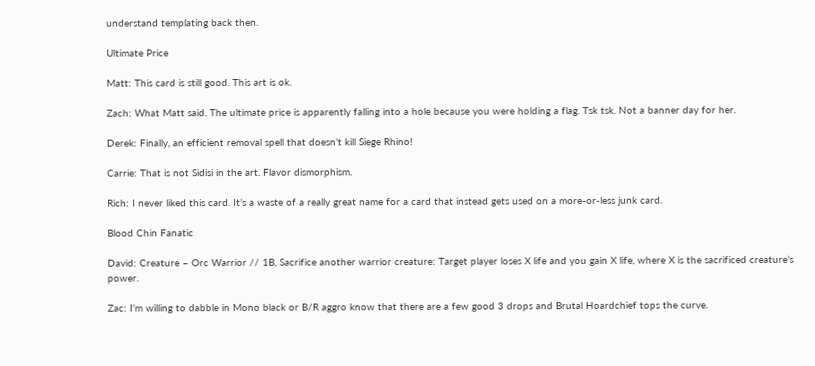understand templating back then.

Ultimate Price

Matt: This card is still good. This art is ok.

Zach: What Matt said. The ultimate price is apparently falling into a hole because you were holding a flag. Tsk tsk. Not a banner day for her.

Derek: Finally, an efficient removal spell that doesn’t kill Siege Rhino!

Carrie: That is not Sidisi in the art. Flavor dismorphism.

Rich: I never liked this card. It’s a waste of a really great name for a card that instead gets used on a more-or-less junk card.

Blood Chin Fanatic

David: Creature – Orc Warrior // 1B, Sacrifice another warrior creature: Target player loses X life and you gain X life, where X is the sacrificed creature’s power.

Zac: I’m willing to dabble in Mono black or B/R aggro know that there are a few good 3 drops and Brutal Hoardchief tops the curve.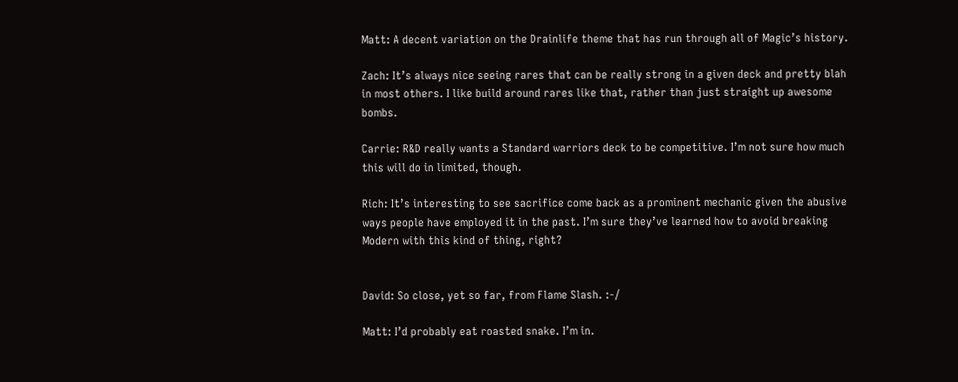Matt: A decent variation on the Drainlife theme that has run through all of Magic’s history.

Zach: It’s always nice seeing rares that can be really strong in a given deck and pretty blah in most others. I like build around rares like that, rather than just straight up awesome bombs.

Carrie: R&D really wants a Standard warriors deck to be competitive. I’m not sure how much this will do in limited, though.

Rich: It’s interesting to see sacrifice come back as a prominent mechanic given the abusive ways people have employed it in the past. I’m sure they’ve learned how to avoid breaking Modern with this kind of thing, right?


David: So close, yet so far, from Flame Slash. :-/

Matt: I’d probably eat roasted snake. I’m in.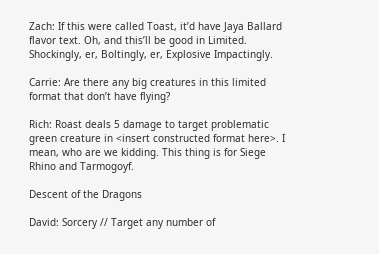Zach: If this were called Toast, it’d have Jaya Ballard flavor text. Oh, and this’ll be good in Limited. Shockingly, er, Boltingly, er, Explosive Impactingly.

Carrie: Are there any big creatures in this limited format that don’t have flying?

Rich: Roast deals 5 damage to target problematic green creature in <insert constructed format here>. I mean, who are we kidding. This thing is for Siege Rhino and Tarmogoyf.

Descent of the Dragons

David: Sorcery // Target any number of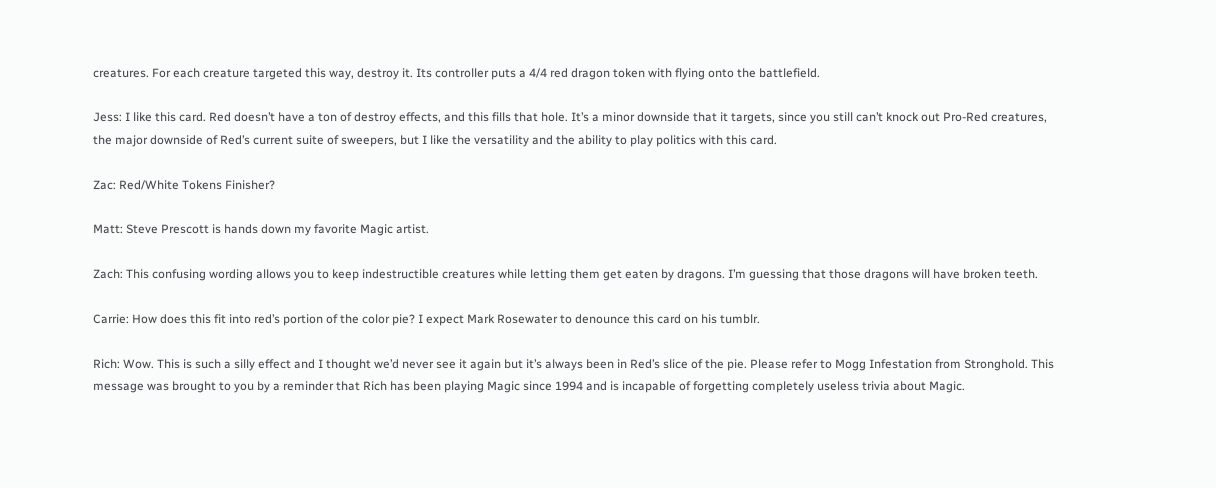creatures. For each creature targeted this way, destroy it. Its controller puts a 4/4 red dragon token with flying onto the battlefield.

Jess: I like this card. Red doesn’t have a ton of destroy effects, and this fills that hole. It’s a minor downside that it targets, since you still can’t knock out Pro-Red creatures, the major downside of Red’s current suite of sweepers, but I like the versatility and the ability to play politics with this card.

Zac: Red/White Tokens Finisher?

Matt: Steve Prescott is hands down my favorite Magic artist.

Zach: This confusing wording allows you to keep indestructible creatures while letting them get eaten by dragons. I’m guessing that those dragons will have broken teeth.

Carrie: How does this fit into red’s portion of the color pie? I expect Mark Rosewater to denounce this card on his tumblr.

Rich: Wow. This is such a silly effect and I thought we’d never see it again but it’s always been in Red’s slice of the pie. Please refer to Mogg Infestation from Stronghold. This message was brought to you by a reminder that Rich has been playing Magic since 1994 and is incapable of forgetting completely useless trivia about Magic.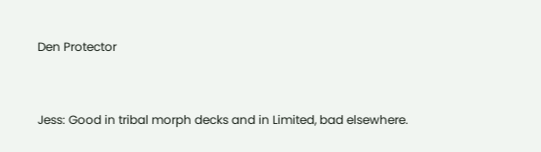Den Protector


Jess: Good in tribal morph decks and in Limited, bad elsewhere.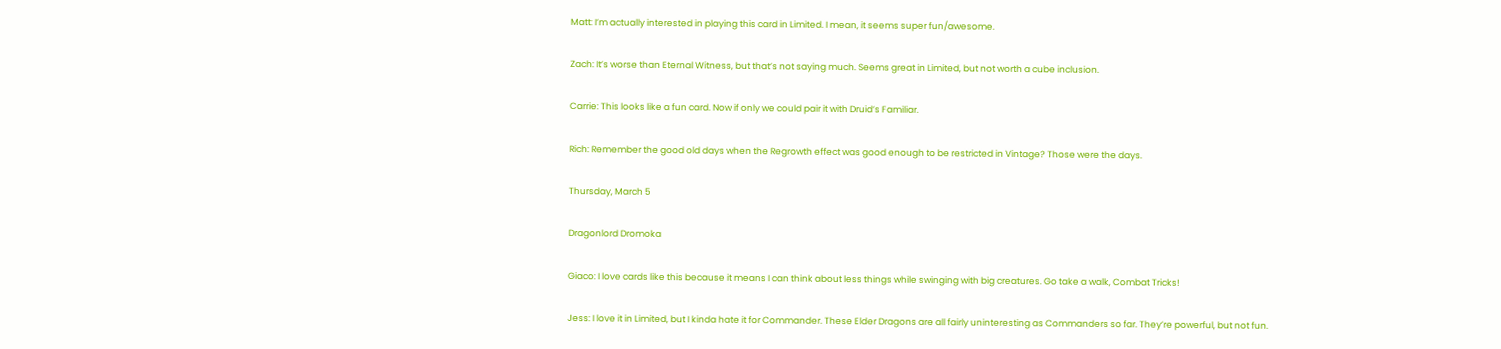Matt: I’m actually interested in playing this card in Limited. I mean, it seems super fun/awesome.

Zach: It’s worse than Eternal Witness, but that’s not saying much. Seems great in Limited, but not worth a cube inclusion.

Carrie: This looks like a fun card. Now if only we could pair it with Druid’s Familiar.

Rich: Remember the good old days when the Regrowth effect was good enough to be restricted in Vintage? Those were the days.

Thursday, March 5

Dragonlord Dromoka

Giaco: I love cards like this because it means I can think about less things while swinging with big creatures. Go take a walk, Combat Tricks!

Jess: I love it in Limited, but I kinda hate it for Commander. These Elder Dragons are all fairly uninteresting as Commanders so far. They’re powerful, but not fun.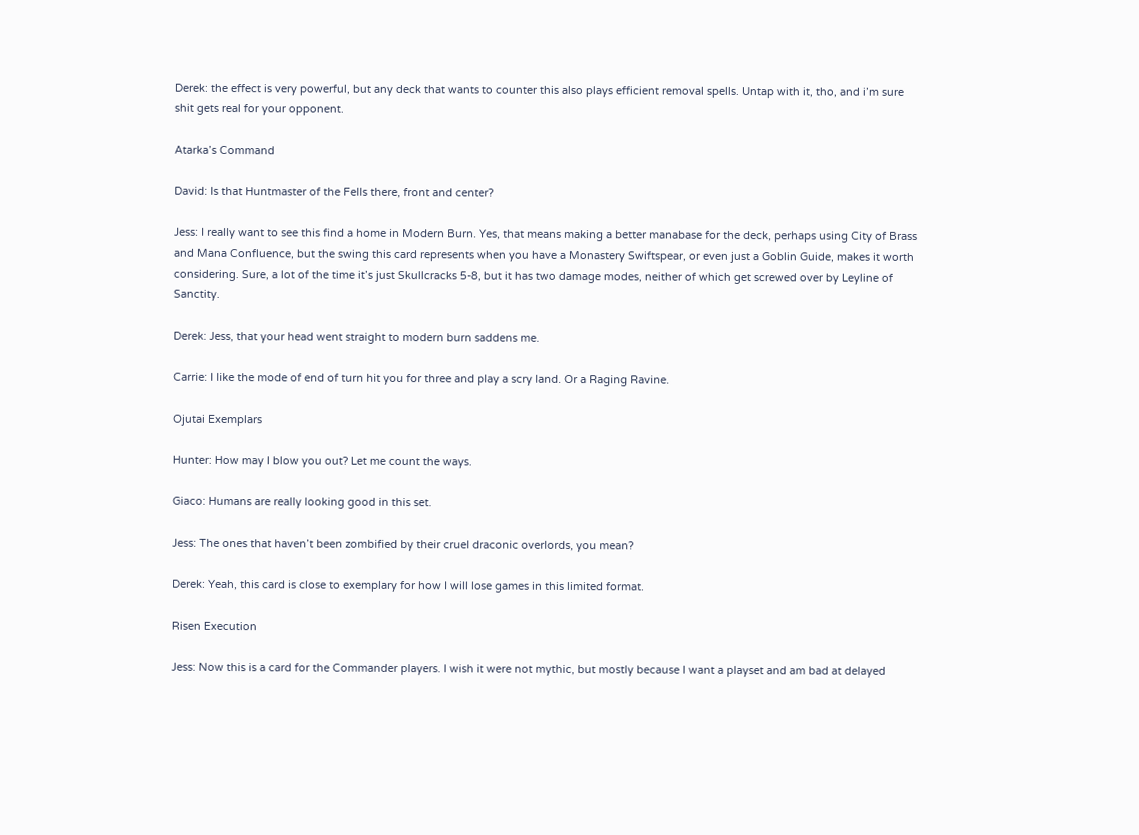Derek: the effect is very powerful, but any deck that wants to counter this also plays efficient removal spells. Untap with it, tho, and i’m sure shit gets real for your opponent.

Atarka’s Command

David: Is that Huntmaster of the Fells there, front and center?

Jess: I really want to see this find a home in Modern Burn. Yes, that means making a better manabase for the deck, perhaps using City of Brass and Mana Confluence, but the swing this card represents when you have a Monastery Swiftspear, or even just a Goblin Guide, makes it worth considering. Sure, a lot of the time it’s just Skullcracks 5-8, but it has two damage modes, neither of which get screwed over by Leyline of Sanctity.

Derek: Jess, that your head went straight to modern burn saddens me.

Carrie: I like the mode of end of turn hit you for three and play a scry land. Or a Raging Ravine.

Ojutai Exemplars

Hunter: How may I blow you out? Let me count the ways.

Giaco: Humans are really looking good in this set.

Jess: The ones that haven’t been zombified by their cruel draconic overlords, you mean?

Derek: Yeah, this card is close to exemplary for how I will lose games in this limited format.

Risen Execution

Jess: Now this is a card for the Commander players. I wish it were not mythic, but mostly because I want a playset and am bad at delayed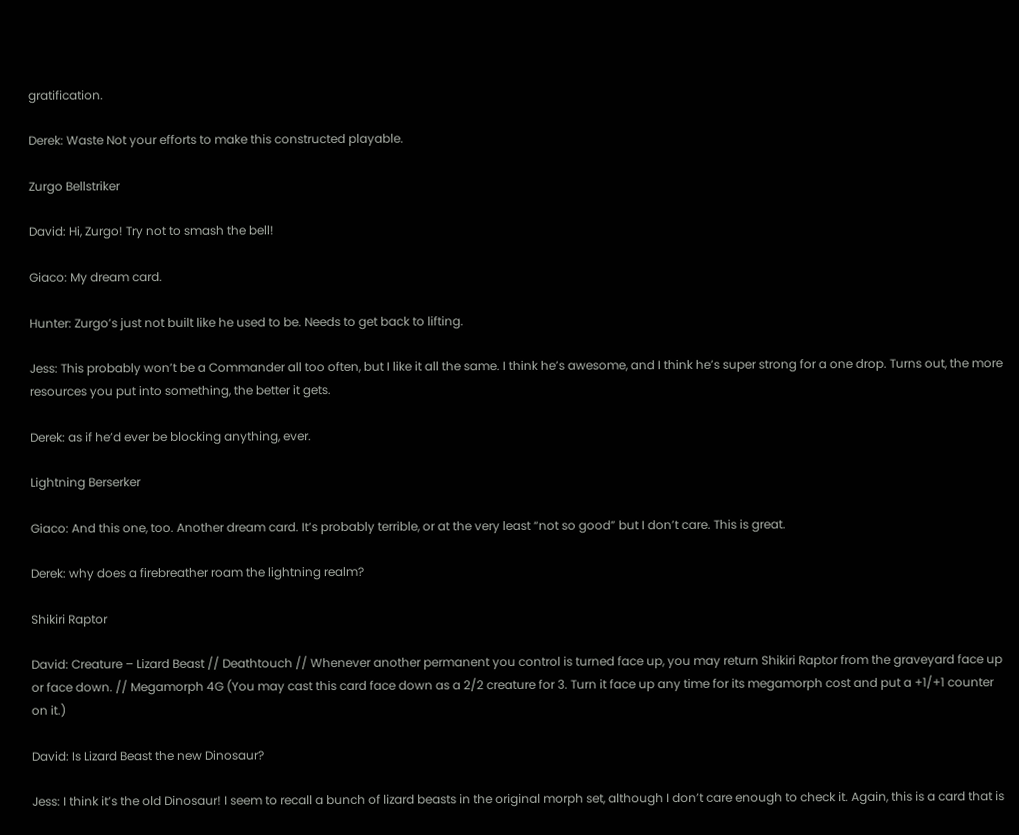gratification.

Derek: Waste Not your efforts to make this constructed playable.

Zurgo Bellstriker

David: Hi, Zurgo! Try not to smash the bell!

Giaco: My dream card.

Hunter: Zurgo’s just not built like he used to be. Needs to get back to lifting.

Jess: This probably won’t be a Commander all too often, but I like it all the same. I think he’s awesome, and I think he’s super strong for a one drop. Turns out, the more resources you put into something, the better it gets.

Derek: as if he’d ever be blocking anything, ever.

Lightning Berserker

Giaco: And this one, too. Another dream card. It’s probably terrible, or at the very least “not so good” but I don’t care. This is great.

Derek: why does a firebreather roam the lightning realm?

Shikiri Raptor

David: Creature – Lizard Beast // Deathtouch // Whenever another permanent you control is turned face up, you may return Shikiri Raptor from the graveyard face up or face down. // Megamorph 4G (You may cast this card face down as a 2/2 creature for 3. Turn it face up any time for its megamorph cost and put a +1/+1 counter on it.)

David: Is Lizard Beast the new Dinosaur?

Jess: I think it’s the old Dinosaur! I seem to recall a bunch of lizard beasts in the original morph set, although I don’t care enough to check it. Again, this is a card that is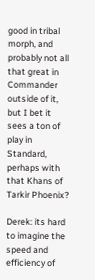good in tribal morph, and probably not all that great in Commander outside of it, but I bet it sees a ton of play in Standard, perhaps with that Khans of Tarkir Phoenix?

Derek: its hard to imagine the speed and efficiency of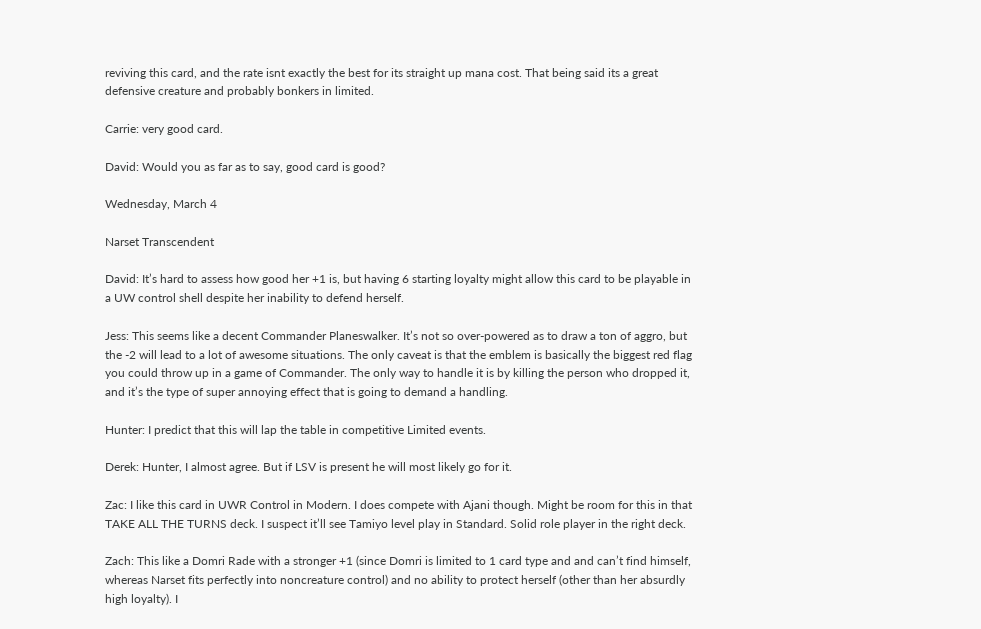reviving this card, and the rate isnt exactly the best for its straight up mana cost. That being said its a great defensive creature and probably bonkers in limited.

Carrie: very good card.

David: Would you as far as to say, good card is good?

Wednesday, March 4

Narset Transcendent

David: It’s hard to assess how good her +1 is, but having 6 starting loyalty might allow this card to be playable in a UW control shell despite her inability to defend herself.

Jess: This seems like a decent Commander Planeswalker. It’s not so over-powered as to draw a ton of aggro, but the -2 will lead to a lot of awesome situations. The only caveat is that the emblem is basically the biggest red flag you could throw up in a game of Commander. The only way to handle it is by killing the person who dropped it, and it’s the type of super annoying effect that is going to demand a handling.

Hunter: I predict that this will lap the table in competitive Limited events.

Derek: Hunter, I almost agree. But if LSV is present he will most likely go for it.

Zac: I like this card in UWR Control in Modern. I does compete with Ajani though. Might be room for this in that TAKE ALL THE TURNS deck. I suspect it’ll see Tamiyo level play in Standard. Solid role player in the right deck.

Zach: This like a Domri Rade with a stronger +1 (since Domri is limited to 1 card type and and can’t find himself, whereas Narset fits perfectly into noncreature control) and no ability to protect herself (other than her absurdly high loyalty). I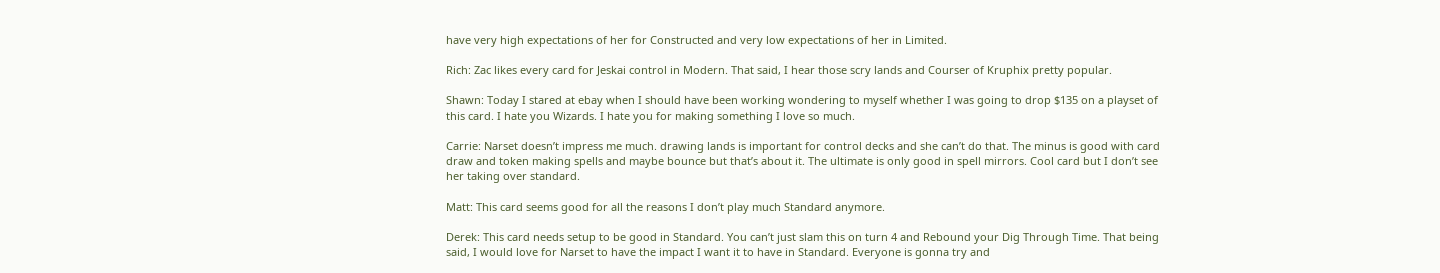have very high expectations of her for Constructed and very low expectations of her in Limited.

Rich: Zac likes every card for Jeskai control in Modern. That said, I hear those scry lands and Courser of Kruphix pretty popular.

Shawn: Today I stared at ebay when I should have been working wondering to myself whether I was going to drop $135 on a playset of this card. I hate you Wizards. I hate you for making something I love so much.

Carrie: Narset doesn’t impress me much. drawing lands is important for control decks and she can’t do that. The minus is good with card draw and token making spells and maybe bounce but that’s about it. The ultimate is only good in spell mirrors. Cool card but I don’t see her taking over standard.

Matt: This card seems good for all the reasons I don’t play much Standard anymore.

Derek: This card needs setup to be good in Standard. You can’t just slam this on turn 4 and Rebound your Dig Through Time. That being said, I would love for Narset to have the impact I want it to have in Standard. Everyone is gonna try and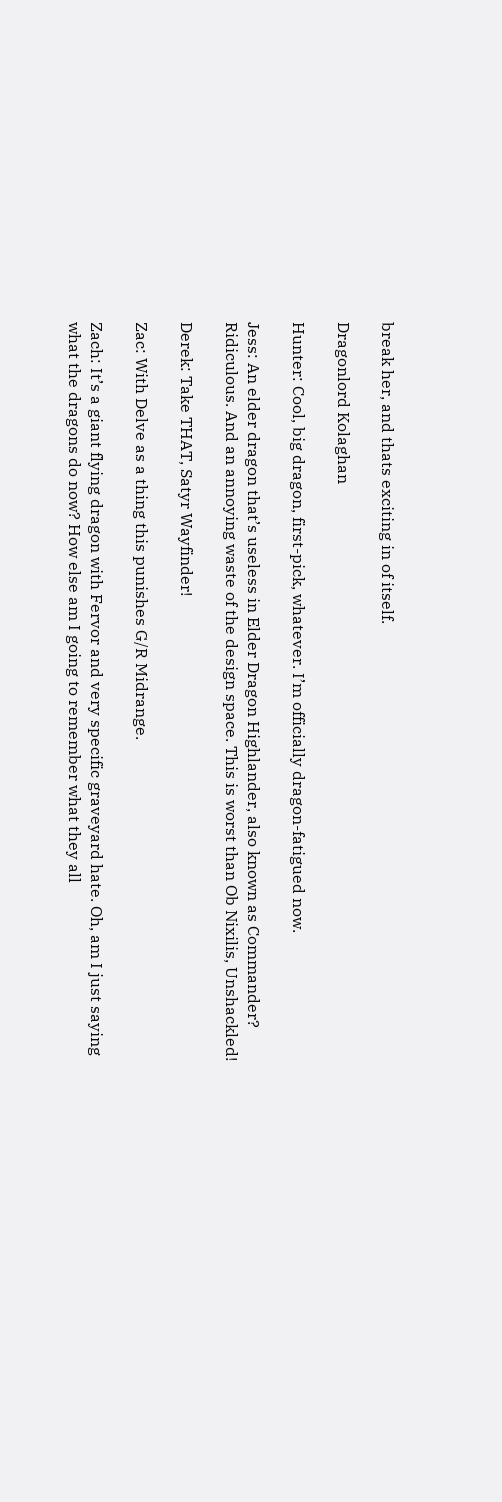break her, and thats exciting in of itself.

Dragonlord Kolaghan

Hunter: Cool, big dragon, first-pick, whatever. I’m officially dragon-fatigued now.

Jess: An elder dragon that’s useless in Elder Dragon Highlander, also known as Commander? Ridiculous. And an annoying waste of the design space. This is worst than Ob Nixilis, Unshackled!

Derek: Take THAT, Satyr Wayfinder!

Zac: With Delve as a thing this punishes G/R Midrange.

Zach: It’s a giant flying dragon with Fervor and very specific graveyard hate. Oh, am I just saying what the dragons do now? How else am I going to remember what they all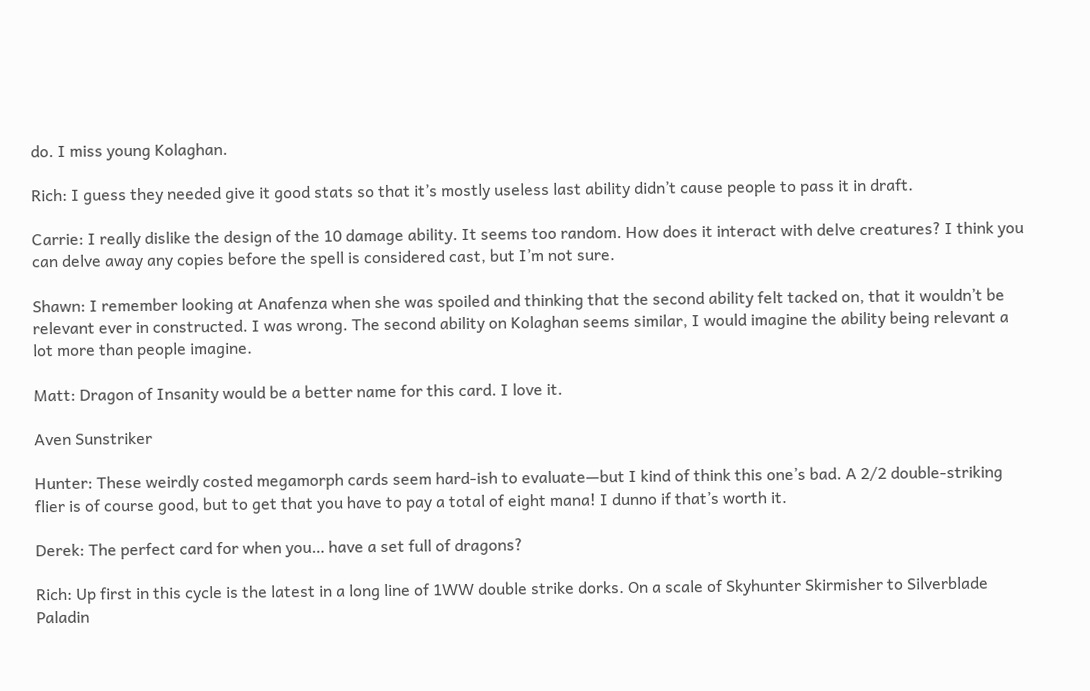do. I miss young Kolaghan.

Rich: I guess they needed give it good stats so that it’s mostly useless last ability didn’t cause people to pass it in draft.

Carrie: I really dislike the design of the 10 damage ability. It seems too random. How does it interact with delve creatures? I think you can delve away any copies before the spell is considered cast, but I’m not sure.

Shawn: I remember looking at Anafenza when she was spoiled and thinking that the second ability felt tacked on, that it wouldn’t be relevant ever in constructed. I was wrong. The second ability on Kolaghan seems similar, I would imagine the ability being relevant a lot more than people imagine.

Matt: Dragon of Insanity would be a better name for this card. I love it.

Aven Sunstriker

Hunter: These weirdly costed megamorph cards seem hard-ish to evaluate—but I kind of think this one’s bad. A 2/2 double-striking flier is of course good, but to get that you have to pay a total of eight mana! I dunno if that’s worth it.

Derek: The perfect card for when you… have a set full of dragons?

Rich: Up first in this cycle is the latest in a long line of 1WW double strike dorks. On a scale of Skyhunter Skirmisher to Silverblade Paladin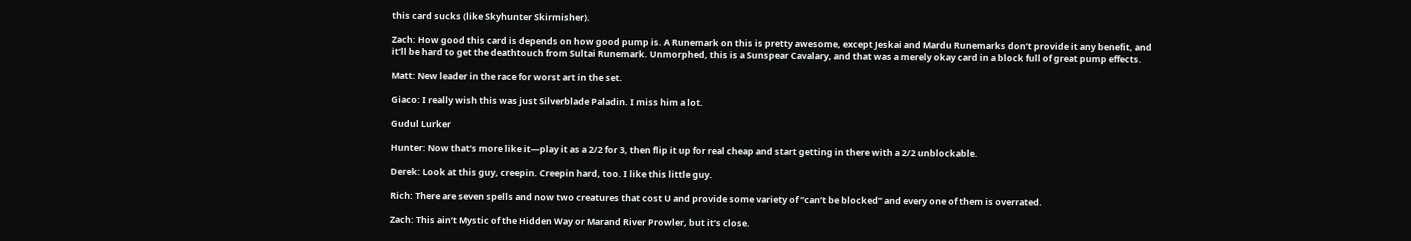this card sucks (like Skyhunter Skirmisher).

Zach: How good this card is depends on how good pump is. A Runemark on this is pretty awesome, except Jeskai and Mardu Runemarks don’t provide it any benefit, and it’ll be hard to get the deathtouch from Sultai Runemark. Unmorphed, this is a Sunspear Cavalary, and that was a merely okay card in a block full of great pump effects.

Matt: New leader in the race for worst art in the set.

Giaco: I really wish this was just Silverblade Paladin. I miss him a lot.

Gudul Lurker

Hunter: Now that’s more like it—play it as a 2/2 for 3, then flip it up for real cheap and start getting in there with a 2/2 unblockable.

Derek: Look at this guy, creepin. Creepin hard, too. I like this little guy.

Rich: There are seven spells and now two creatures that cost U and provide some variety of “can’t be blocked” and every one of them is overrated.

Zach: This ain’t Mystic of the Hidden Way or Marand River Prowler, but it’s close.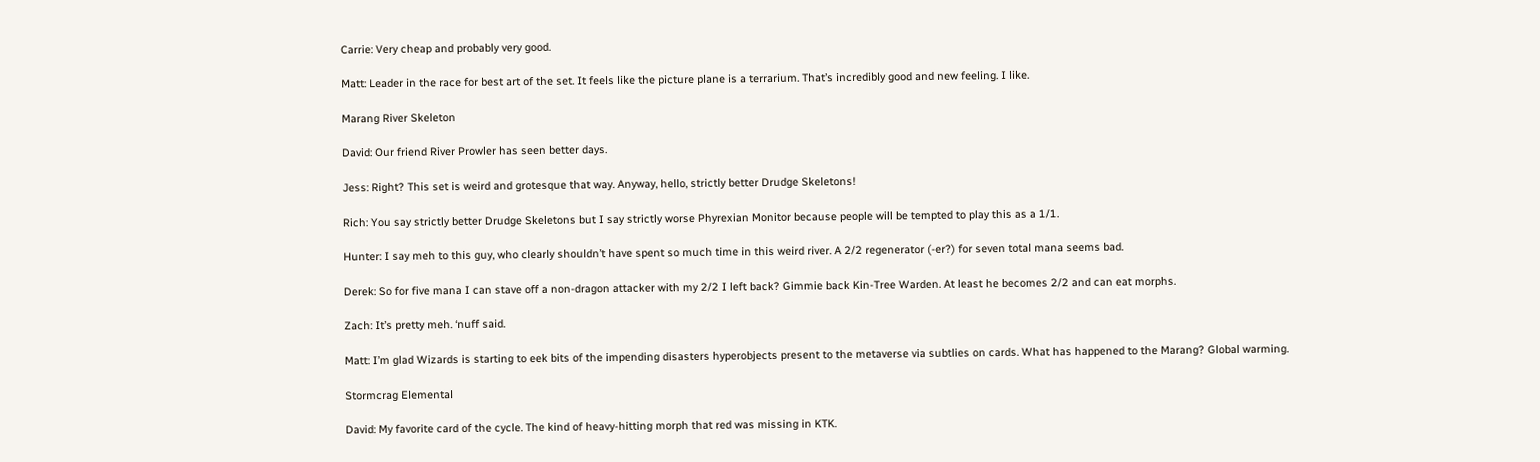Carrie: Very cheap and probably very good.

Matt: Leader in the race for best art of the set. It feels like the picture plane is a terrarium. That’s incredibly good and new feeling. I like.

Marang River Skeleton

David: Our friend River Prowler has seen better days.

Jess: Right? This set is weird and grotesque that way. Anyway, hello, strictly better Drudge Skeletons!

Rich: You say strictly better Drudge Skeletons but I say strictly worse Phyrexian Monitor because people will be tempted to play this as a 1/1.

Hunter: I say meh to this guy, who clearly shouldn’t have spent so much time in this weird river. A 2/2 regenerator (-er?) for seven total mana seems bad.

Derek: So for five mana I can stave off a non-dragon attacker with my 2/2 I left back? Gimmie back Kin-Tree Warden. At least he becomes 2/2 and can eat morphs.

Zach: It’s pretty meh. ‘nuff said.

Matt: I’m glad Wizards is starting to eek bits of the impending disasters hyperobjects present to the metaverse via subtlies on cards. What has happened to the Marang? Global warming.

Stormcrag Elemental

David: My favorite card of the cycle. The kind of heavy-hitting morph that red was missing in KTK.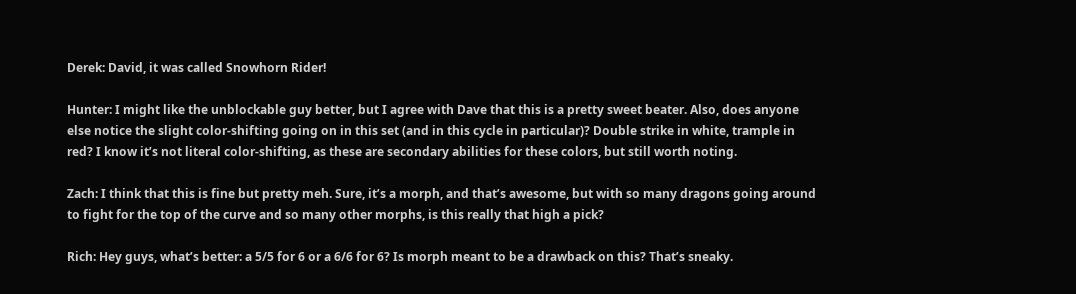Derek: David, it was called Snowhorn Rider!

Hunter: I might like the unblockable guy better, but I agree with Dave that this is a pretty sweet beater. Also, does anyone else notice the slight color-shifting going on in this set (and in this cycle in particular)? Double strike in white, trample in red? I know it’s not literal color-shifting, as these are secondary abilities for these colors, but still worth noting.

Zach: I think that this is fine but pretty meh. Sure, it’s a morph, and that’s awesome, but with so many dragons going around to fight for the top of the curve and so many other morphs, is this really that high a pick?

Rich: Hey guys, what’s better: a 5/5 for 6 or a 6/6 for 6? Is morph meant to be a drawback on this? That’s sneaky.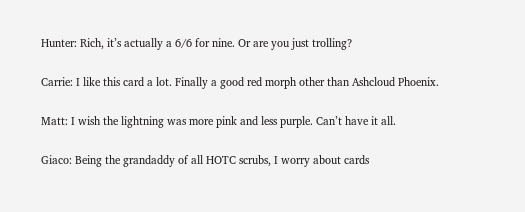Hunter: Rich, it’s actually a 6/6 for nine. Or are you just trolling?

Carrie: I like this card a lot. Finally a good red morph other than Ashcloud Phoenix.

Matt: I wish the lightning was more pink and less purple. Can’t have it all.

Giaco: Being the grandaddy of all HOTC scrubs, I worry about cards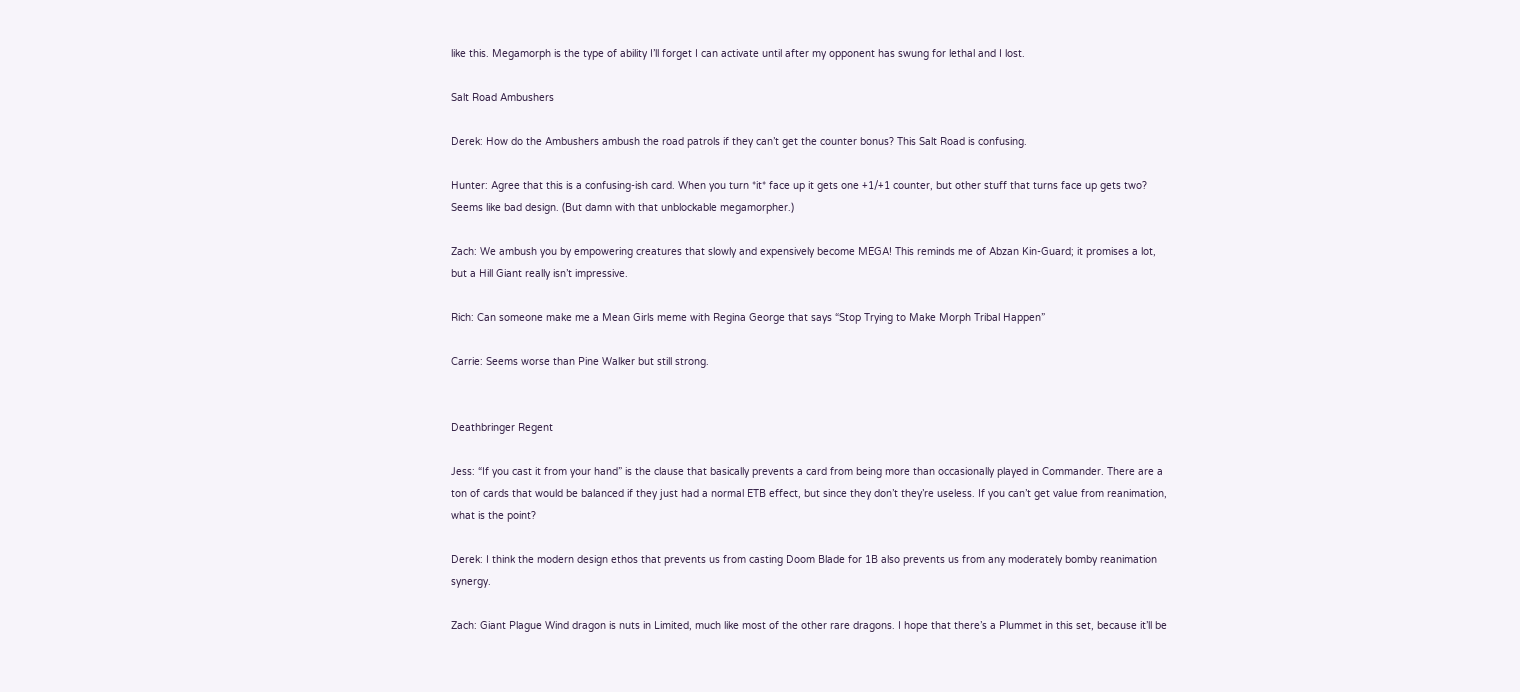like this. Megamorph is the type of ability I’ll forget I can activate until after my opponent has swung for lethal and I lost.

Salt Road Ambushers

Derek: How do the Ambushers ambush the road patrols if they can’t get the counter bonus? This Salt Road is confusing.

Hunter: Agree that this is a confusing-ish card. When you turn *it* face up it gets one +1/+1 counter, but other stuff that turns face up gets two? Seems like bad design. (But damn with that unblockable megamorpher.)

Zach: We ambush you by empowering creatures that slowly and expensively become MEGA! This reminds me of Abzan Kin-Guard; it promises a lot, but a Hill Giant really isn’t impressive.

Rich: Can someone make me a Mean Girls meme with Regina George that says “Stop Trying to Make Morph Tribal Happen”

Carrie: Seems worse than Pine Walker but still strong.


Deathbringer Regent

Jess: “If you cast it from your hand” is the clause that basically prevents a card from being more than occasionally played in Commander. There are a ton of cards that would be balanced if they just had a normal ETB effect, but since they don’t they’re useless. If you can’t get value from reanimation, what is the point?

Derek: I think the modern design ethos that prevents us from casting Doom Blade for 1B also prevents us from any moderately bomby reanimation synergy.

Zach: Giant Plague Wind dragon is nuts in Limited, much like most of the other rare dragons. I hope that there’s a Plummet in this set, because it’ll be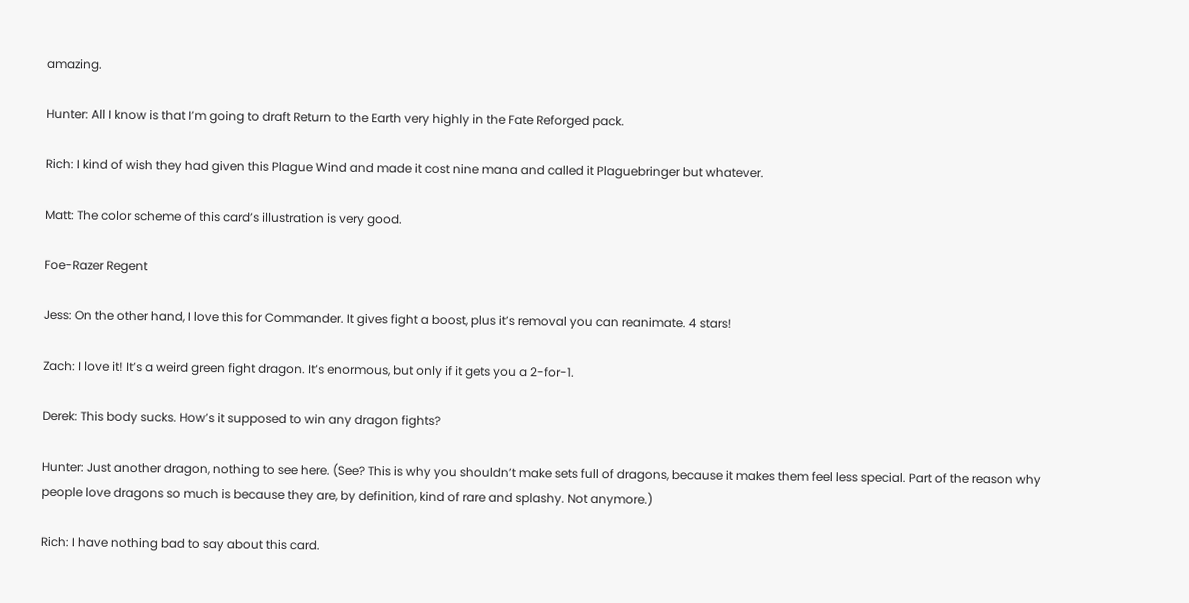amazing.

Hunter: All I know is that I’m going to draft Return to the Earth very highly in the Fate Reforged pack.

Rich: I kind of wish they had given this Plague Wind and made it cost nine mana and called it Plaguebringer but whatever.

Matt: The color scheme of this card’s illustration is very good.

Foe-Razer Regent

Jess: On the other hand, I love this for Commander. It gives fight a boost, plus it’s removal you can reanimate. 4 stars!

Zach: I love it! It’s a weird green fight dragon. It’s enormous, but only if it gets you a 2-for-1.

Derek: This body sucks. How’s it supposed to win any dragon fights?

Hunter: Just another dragon, nothing to see here. (See? This is why you shouldn’t make sets full of dragons, because it makes them feel less special. Part of the reason why people love dragons so much is because they are, by definition, kind of rare and splashy. Not anymore.)

Rich: I have nothing bad to say about this card.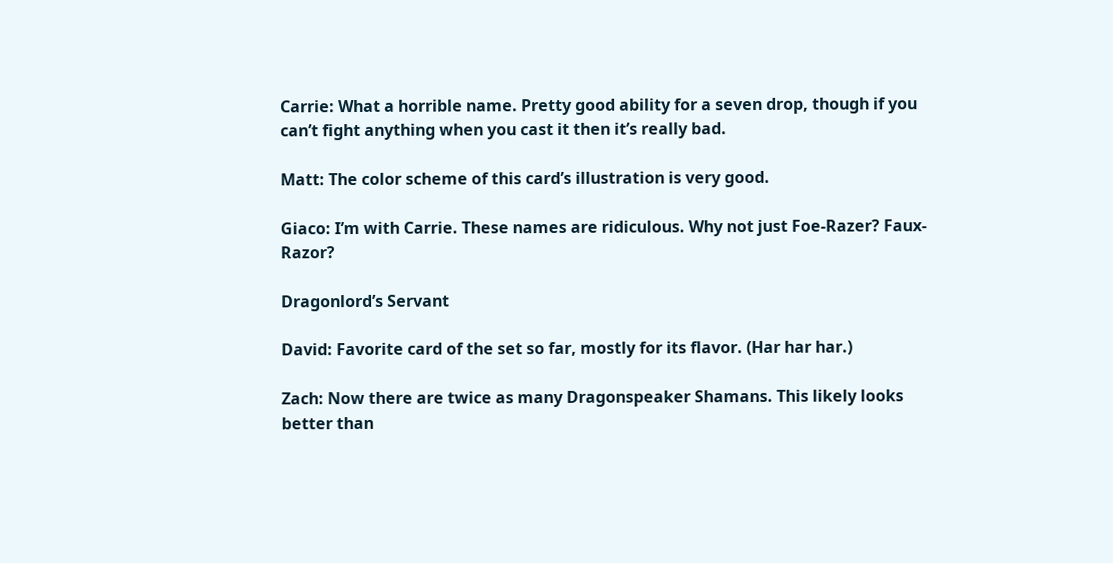Carrie: What a horrible name. Pretty good ability for a seven drop, though if you can’t fight anything when you cast it then it’s really bad.

Matt: The color scheme of this card’s illustration is very good.

Giaco: I’m with Carrie. These names are ridiculous. Why not just Foe-Razer? Faux-Razor?

Dragonlord’s Servant

David: Favorite card of the set so far, mostly for its flavor. (Har har har.)

Zach: Now there are twice as many Dragonspeaker Shamans. This likely looks better than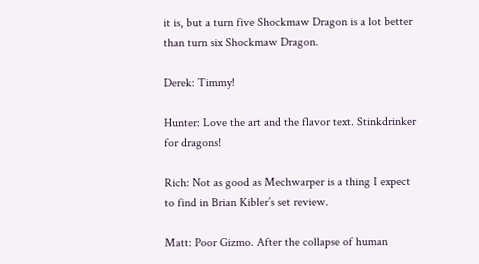it is, but a turn five Shockmaw Dragon is a lot better than turn six Shockmaw Dragon.

Derek: Timmy!

Hunter: Love the art and the flavor text. Stinkdrinker for dragons!

Rich: Not as good as Mechwarper is a thing I expect to find in Brian Kibler’s set review.

Matt: Poor Gizmo. After the collapse of human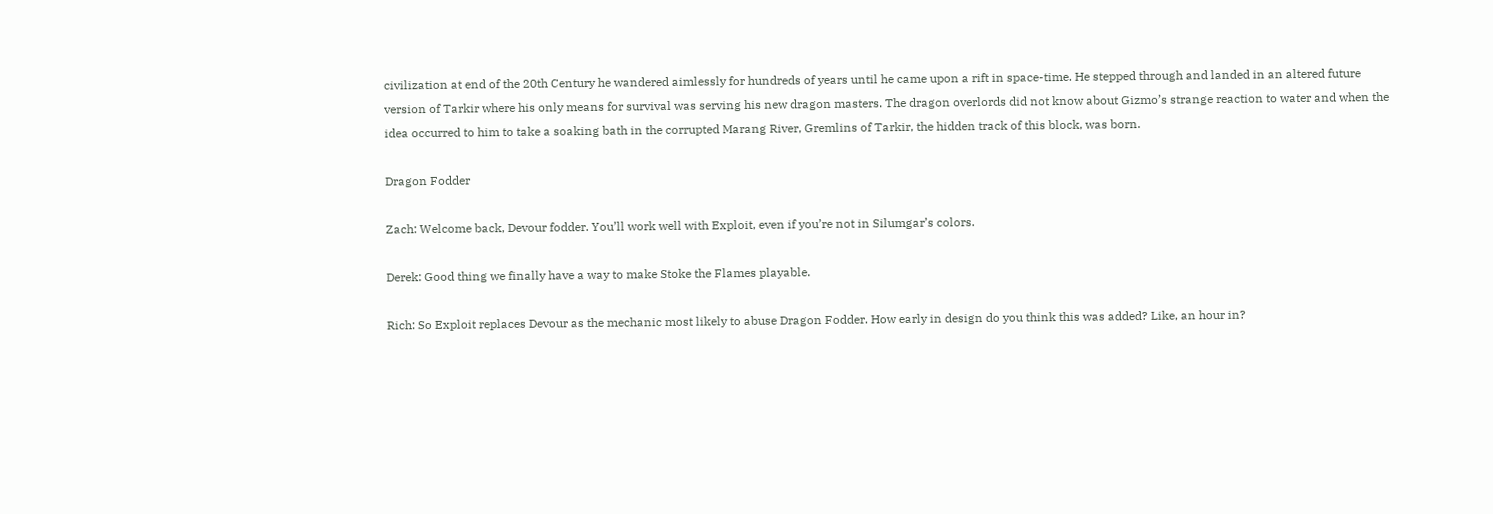civilization at end of the 20th Century he wandered aimlessly for hundreds of years until he came upon a rift in space-time. He stepped through and landed in an altered future version of Tarkir where his only means for survival was serving his new dragon masters. The dragon overlords did not know about Gizmo’s strange reaction to water and when the idea occurred to him to take a soaking bath in the corrupted Marang River, Gremlins of Tarkir, the hidden track of this block, was born.

Dragon Fodder

Zach: Welcome back, Devour fodder. You’ll work well with Exploit, even if you’re not in Silumgar’s colors.

Derek: Good thing we finally have a way to make Stoke the Flames playable.

Rich: So Exploit replaces Devour as the mechanic most likely to abuse Dragon Fodder. How early in design do you think this was added? Like, an hour in?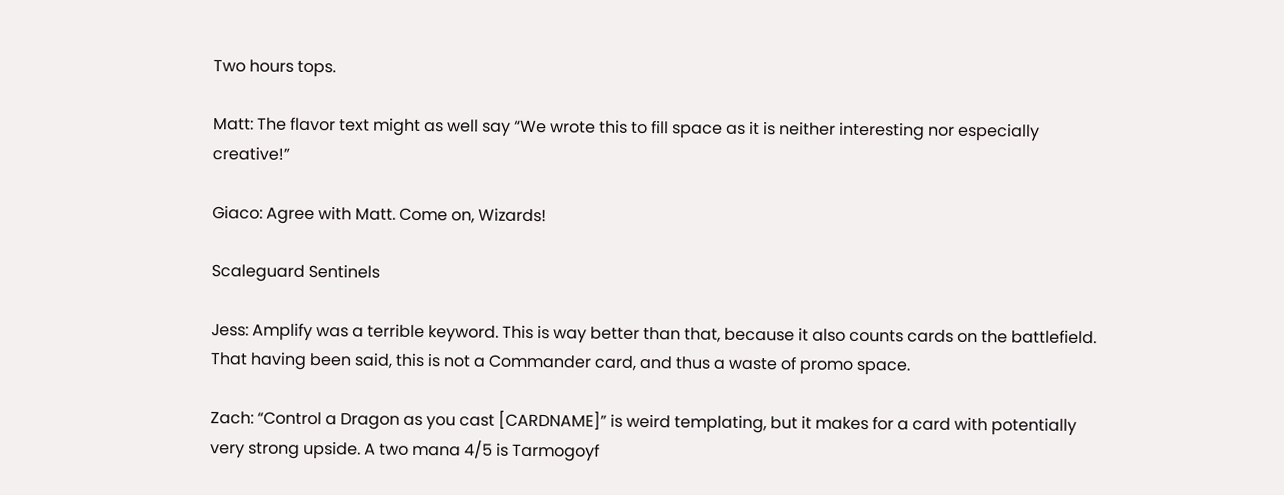Two hours tops.

Matt: The flavor text might as well say “We wrote this to fill space as it is neither interesting nor especially creative!”

Giaco: Agree with Matt. Come on, Wizards!

Scaleguard Sentinels

Jess: Amplify was a terrible keyword. This is way better than that, because it also counts cards on the battlefield. That having been said, this is not a Commander card, and thus a waste of promo space.

Zach: “Control a Dragon as you cast [CARDNAME]” is weird templating, but it makes for a card with potentially very strong upside. A two mana 4/5 is Tarmogoyf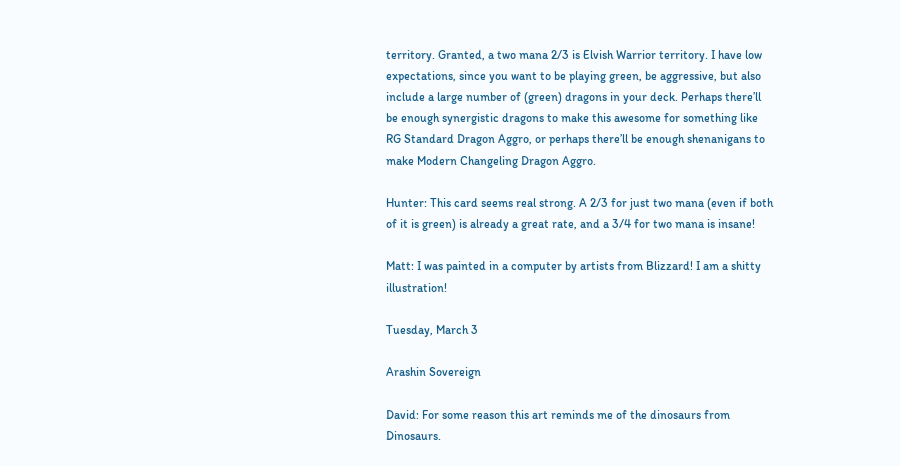territory. Granted, a two mana 2/3 is Elvish Warrior territory. I have low expectations, since you want to be playing green, be aggressive, but also include a large number of (green) dragons in your deck. Perhaps there’ll be enough synergistic dragons to make this awesome for something like RG Standard Dragon Aggro, or perhaps there’ll be enough shenanigans to make Modern Changeling Dragon Aggro.

Hunter: This card seems real strong. A 2/3 for just two mana (even if both of it is green) is already a great rate, and a 3/4 for two mana is insane!

Matt: I was painted in a computer by artists from Blizzard! I am a shitty illustration!

Tuesday, March 3

Arashin Sovereign

David: For some reason this art reminds me of the dinosaurs from Dinosaurs.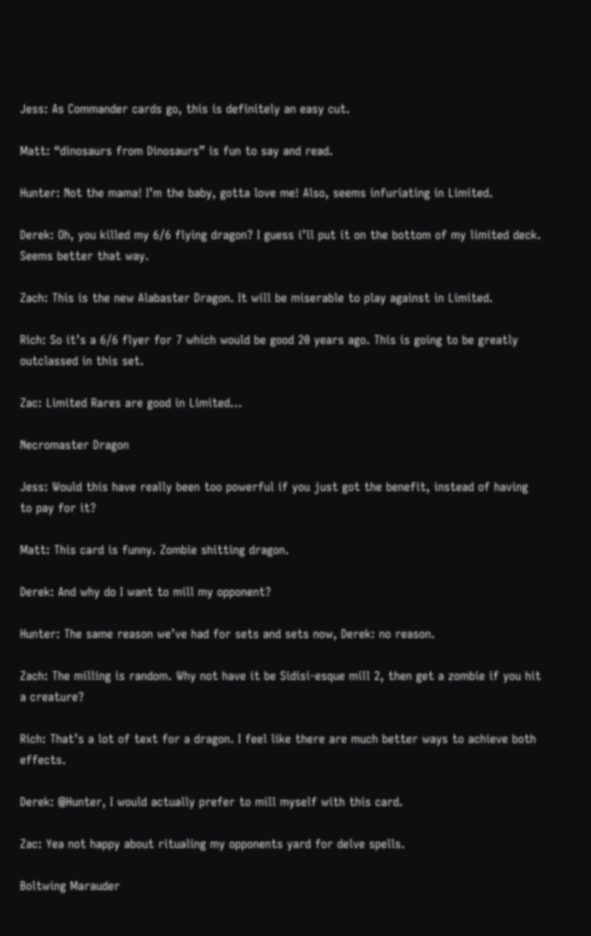Jess: As Commander cards go, this is definitely an easy cut.

Matt: “dinosaurs from Dinosaurs” is fun to say and read.

Hunter: Not the mama! I’m the baby, gotta love me! Also, seems infuriating in Limited.

Derek: Oh, you killed my 6/6 flying dragon? I guess i’ll put it on the bottom of my limited deck. Seems better that way.

Zach: This is the new Alabaster Dragon. It will be miserable to play against in Limited.

Rich: So it’s a 6/6 flyer for 7 which would be good 20 years ago. This is going to be greatly outclassed in this set.

Zac: Limited Rares are good in Limited…

Necromaster Dragon

Jess: Would this have really been too powerful if you just got the benefit, instead of having to pay for it?

Matt: This card is funny. Zombie shitting dragon.

Derek: And why do I want to mill my opponent?

Hunter: The same reason we’ve had for sets and sets now, Derek: no reason.

Zach: The milling is random. Why not have it be Sidisi-esque mill 2, then get a zombie if you hit a creature?

Rich: That’s a lot of text for a dragon. I feel like there are much better ways to achieve both effects.

Derek: @Hunter, I would actually prefer to mill myself with this card.

Zac: Yea not happy about ritualing my opponents yard for delve spells.

Boltwing Marauder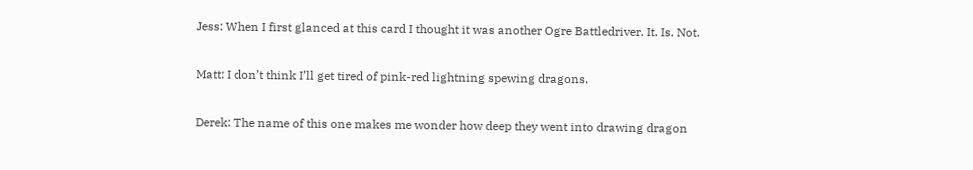Jess: When I first glanced at this card I thought it was another Ogre Battledriver. It. Is. Not.

Matt: I don’t think I’ll get tired of pink-red lightning spewing dragons.

Derek: The name of this one makes me wonder how deep they went into drawing dragon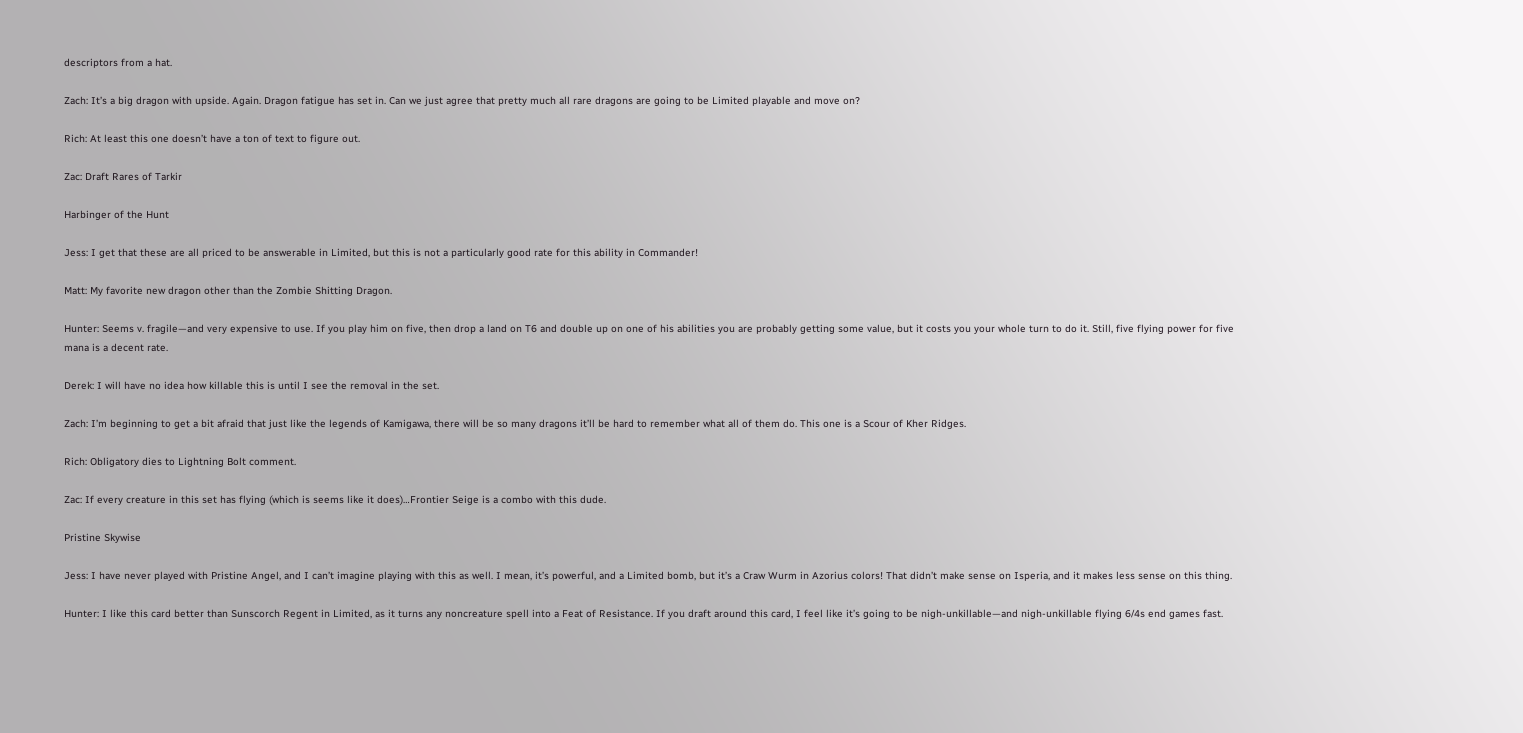descriptors from a hat.

Zach: It’s a big dragon with upside. Again. Dragon fatigue has set in. Can we just agree that pretty much all rare dragons are going to be Limited playable and move on?

Rich: At least this one doesn’t have a ton of text to figure out.

Zac: Draft Rares of Tarkir

Harbinger of the Hunt

Jess: I get that these are all priced to be answerable in Limited, but this is not a particularly good rate for this ability in Commander!

Matt: My favorite new dragon other than the Zombie Shitting Dragon.

Hunter: Seems v. fragile—and very expensive to use. If you play him on five, then drop a land on T6 and double up on one of his abilities you are probably getting some value, but it costs you your whole turn to do it. Still, five flying power for five mana is a decent rate.

Derek: I will have no idea how killable this is until I see the removal in the set.

Zach: I’m beginning to get a bit afraid that just like the legends of Kamigawa, there will be so many dragons it’ll be hard to remember what all of them do. This one is a Scour of Kher Ridges.

Rich: Obligatory dies to Lightning Bolt comment.

Zac: If every creature in this set has flying (which is seems like it does)…Frontier Seige is a combo with this dude.

Pristine Skywise

Jess: I have never played with Pristine Angel, and I can’t imagine playing with this as well. I mean, it’s powerful, and a Limited bomb, but it’s a Craw Wurm in Azorius colors! That didn’t make sense on Isperia, and it makes less sense on this thing.

Hunter: I like this card better than Sunscorch Regent in Limited, as it turns any noncreature spell into a Feat of Resistance. If you draft around this card, I feel like it’s going to be nigh-unkillable—and nigh-unkillable flying 6/4s end games fast.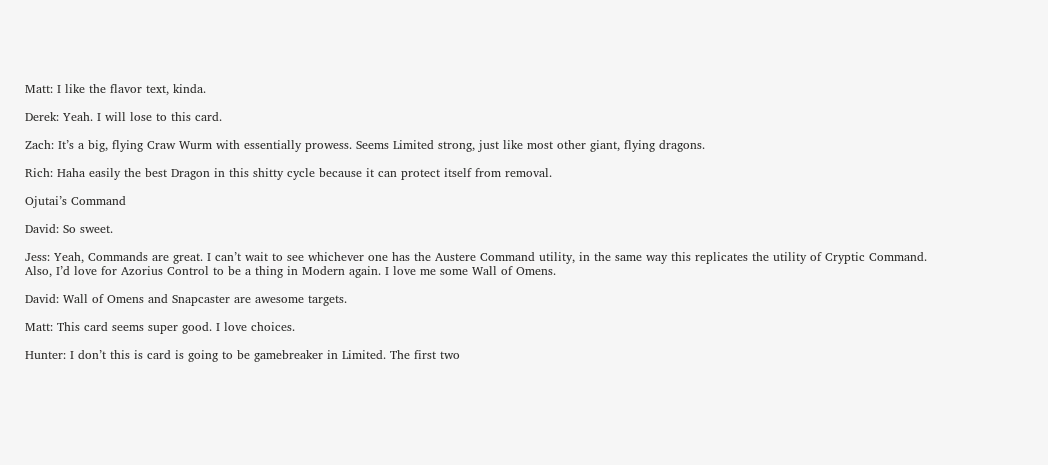Matt: I like the flavor text, kinda.

Derek: Yeah. I will lose to this card.

Zach: It’s a big, flying Craw Wurm with essentially prowess. Seems Limited strong, just like most other giant, flying dragons.

Rich: Haha easily the best Dragon in this shitty cycle because it can protect itself from removal.

Ojutai’s Command

David: So sweet.

Jess: Yeah, Commands are great. I can’t wait to see whichever one has the Austere Command utility, in the same way this replicates the utility of Cryptic Command. Also, I’d love for Azorius Control to be a thing in Modern again. I love me some Wall of Omens.

David: Wall of Omens and Snapcaster are awesome targets.

Matt: This card seems super good. I love choices.

Hunter: I don’t this is card is going to be gamebreaker in Limited. The first two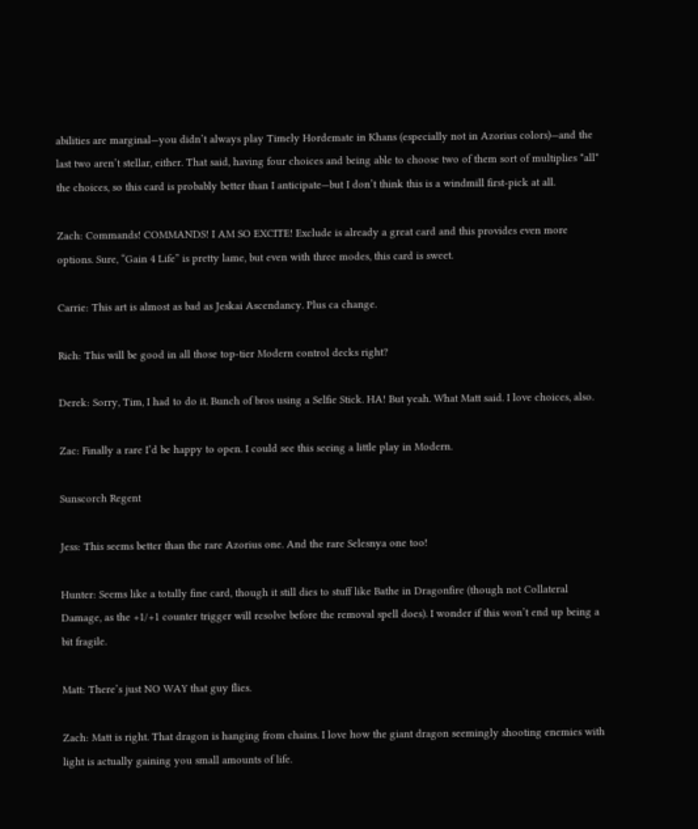abilities are marginal—you didn’t always play Timely Hordemate in Khans (especially not in Azorius colors)—and the last two aren’t stellar, either. That said, having four choices and being able to choose two of them sort of multiplies *all* the choices, so this card is probably better than I anticipate—but I don’t think this is a windmill first-pick at all.

Zach: Commands! COMMANDS! I AM SO EXCITE! Exclude is already a great card and this provides even more options. Sure, “Gain 4 Life” is pretty lame, but even with three modes, this card is sweet.

Carrie: This art is almost as bad as Jeskai Ascendancy. Plus ca change.

Rich: This will be good in all those top-tier Modern control decks right?

Derek: Sorry, Tim, I had to do it. Bunch of bros using a Selfie Stick. HA! But yeah. What Matt said. I love choices, also.

Zac: Finally a rare I’d be happy to open. I could see this seeing a little play in Modern.

Sunscorch Regent

Jess: This seems better than the rare Azorius one. And the rare Selesnya one too!

Hunter: Seems like a totally fine card, though it still dies to stuff like Bathe in Dragonfire (though not Collateral Damage, as the +1/+1 counter trigger will resolve before the removal spell does). I wonder if this won’t end up being a bit fragile.

Matt: There’s just NO WAY that guy flies.

Zach: Matt is right. That dragon is hanging from chains. I love how the giant dragon seemingly shooting enemies with light is actually gaining you small amounts of life.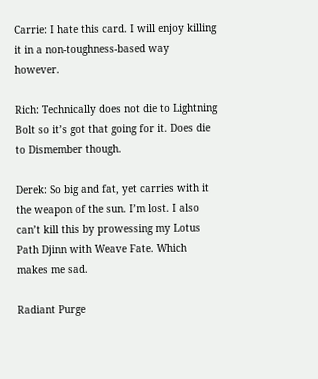Carrie: I hate this card. I will enjoy killing it in a non-toughness-based way however.

Rich: Technically does not die to Lightning Bolt so it’s got that going for it. Does die to Dismember though.

Derek: So big and fat, yet carries with it the weapon of the sun. I’m lost. I also can’t kill this by prowessing my Lotus Path Djinn with Weave Fate. Which makes me sad.

Radiant Purge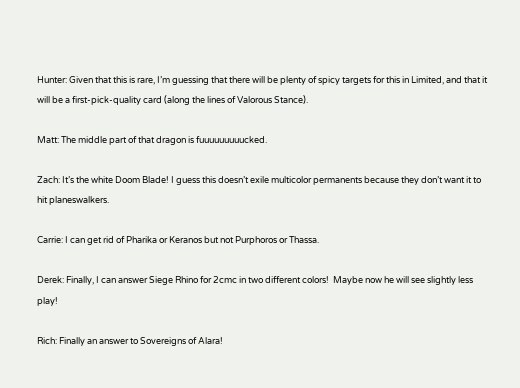Hunter: Given that this is rare, I’m guessing that there will be plenty of spicy targets for this in Limited, and that it will be a first-pick-quality card (along the lines of Valorous Stance).

Matt: The middle part of that dragon is fuuuuuuuuucked.

Zach: It’s the white Doom Blade! I guess this doesn’t exile multicolor permanents because they don’t want it to hit planeswalkers.

Carrie: I can get rid of Pharika or Keranos but not Purphoros or Thassa.

Derek: Finally, I can answer Siege Rhino for 2cmc in two different colors!  Maybe now he will see slightly less play!

Rich: Finally an answer to Sovereigns of Alara!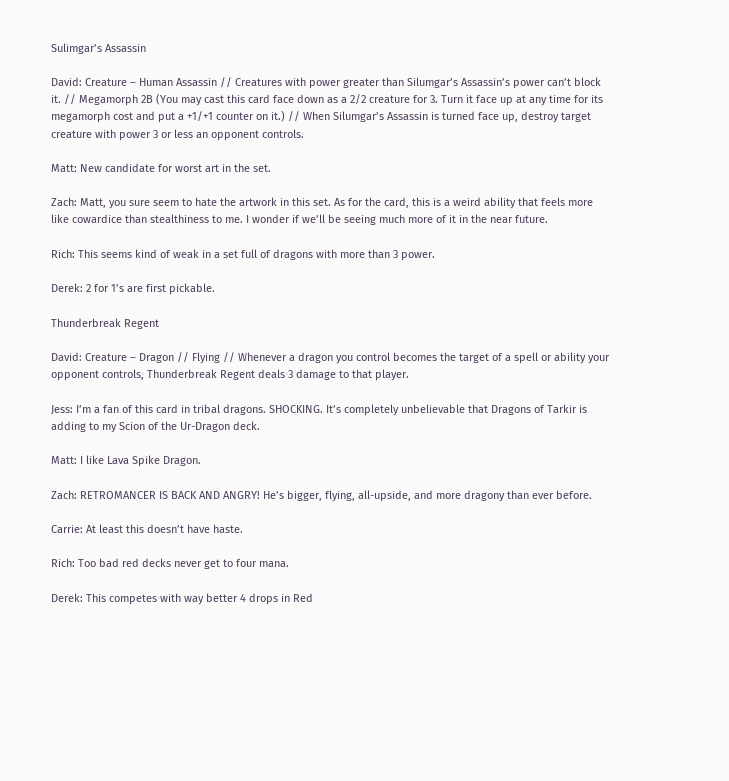Sulimgar’s Assassin

David: Creature – Human Assassin // Creatures with power greater than Silumgar’s Assassin’s power can’t block it. // Megamorph 2B (You may cast this card face down as a 2/2 creature for 3. Turn it face up at any time for its megamorph cost and put a +1/+1 counter on it.) // When Silumgar’s Assassin is turned face up, destroy target creature with power 3 or less an opponent controls.

Matt: New candidate for worst art in the set.

Zach: Matt, you sure seem to hate the artwork in this set. As for the card, this is a weird ability that feels more like cowardice than stealthiness to me. I wonder if we’ll be seeing much more of it in the near future.

Rich: This seems kind of weak in a set full of dragons with more than 3 power.

Derek: 2 for 1’s are first pickable.

Thunderbreak Regent

David: Creature – Dragon // Flying // Whenever a dragon you control becomes the target of a spell or ability your opponent controls, Thunderbreak Regent deals 3 damage to that player.

Jess: I’m a fan of this card in tribal dragons. SHOCKING. It’s completely unbelievable that Dragons of Tarkir is adding to my Scion of the Ur-Dragon deck.

Matt: I like Lava Spike Dragon.

Zach: RETROMANCER IS BACK AND ANGRY! He’s bigger, flying, all-upside, and more dragony than ever before.

Carrie: At least this doesn’t have haste.

Rich: Too bad red decks never get to four mana.

Derek: This competes with way better 4 drops in Red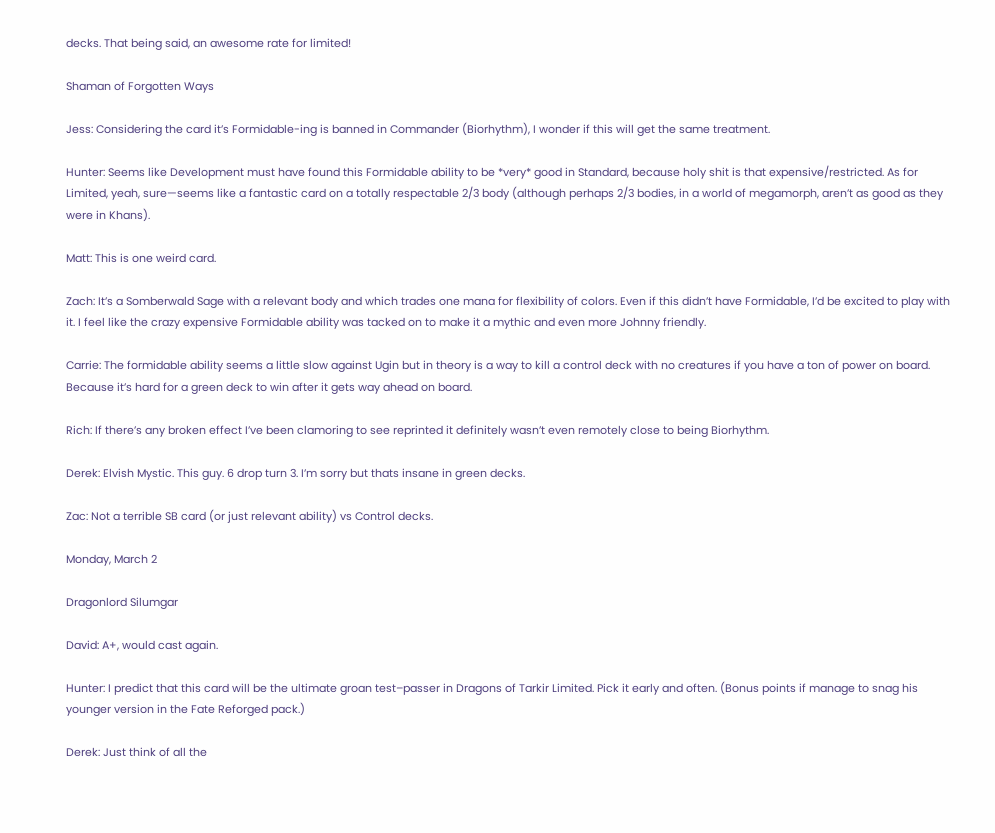decks. That being said, an awesome rate for limited!

Shaman of Forgotten Ways

Jess: Considering the card it’s Formidable-ing is banned in Commander (Biorhythm), I wonder if this will get the same treatment.

Hunter: Seems like Development must have found this Formidable ability to be *very* good in Standard, because holy shit is that expensive/restricted. As for Limited, yeah, sure—seems like a fantastic card on a totally respectable 2/3 body (although perhaps 2/3 bodies, in a world of megamorph, aren’t as good as they were in Khans).

Matt: This is one weird card.

Zach: It’s a Somberwald Sage with a relevant body and which trades one mana for flexibility of colors. Even if this didn’t have Formidable, I’d be excited to play with it. I feel like the crazy expensive Formidable ability was tacked on to make it a mythic and even more Johnny friendly.

Carrie: The formidable ability seems a little slow against Ugin but in theory is a way to kill a control deck with no creatures if you have a ton of power on board. Because it’s hard for a green deck to win after it gets way ahead on board.

Rich: If there’s any broken effect I’ve been clamoring to see reprinted it definitely wasn’t even remotely close to being Biorhythm.

Derek: Elvish Mystic. This guy. 6 drop turn 3. I’m sorry but thats insane in green decks.

Zac: Not a terrible SB card (or just relevant ability) vs Control decks.

Monday, March 2

Dragonlord Silumgar

David: A+, would cast again.

Hunter: I predict that this card will be the ultimate groan test–passer in Dragons of Tarkir Limited. Pick it early and often. (Bonus points if manage to snag his younger version in the Fate Reforged pack.)

Derek: Just think of all the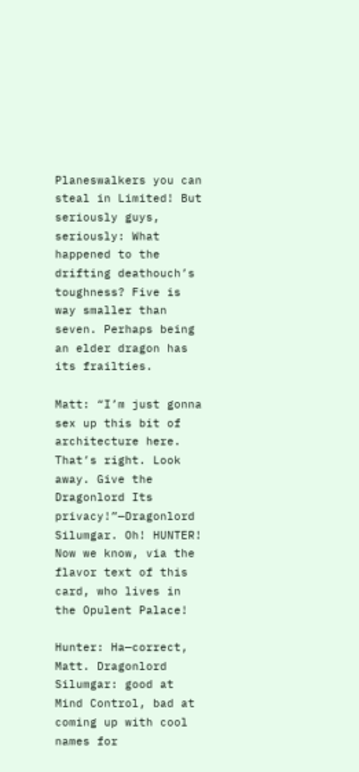Planeswalkers you can steal in Limited! But seriously guys, seriously: What happened to the drifting deathouch’s toughness? Five is way smaller than seven. Perhaps being an elder dragon has its frailties.

Matt: “I’m just gonna sex up this bit of architecture here. That’s right. Look away. Give the Dragonlord Its privacy!”—Dragonlord Silumgar. Oh! HUNTER! Now we know, via the flavor text of this card, who lives in the Opulent Palace!

Hunter: Ha—correct, Matt. Dragonlord Silumgar: good at Mind Control, bad at coming up with cool names for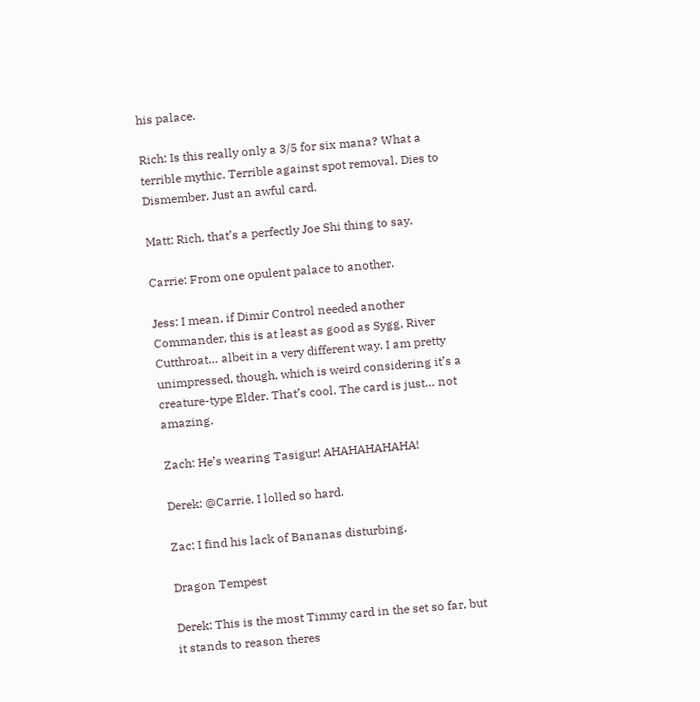his palace.

Rich: Is this really only a 3/5 for six mana? What a terrible mythic. Terrible against spot removal. Dies to Dismember. Just an awful card.

Matt: Rich, that’s a perfectly Joe Shi thing to say.

Carrie: From one opulent palace to another.

Jess: I mean, if Dimir Control needed another Commander, this is at least as good as Sygg, River Cutthroat… albeit in a very different way. I am pretty unimpressed, though, which is weird considering it’s a creature-type Elder. That’s cool. The card is just… not amazing.

Zach: He’s wearing Tasigur! AHAHAHAHAHA!

Derek: @Carrie. I lolled so hard.

Zac: I find his lack of Bananas disturbing.

Dragon Tempest

Derek: This is the most Timmy card in the set so far, but it stands to reason theres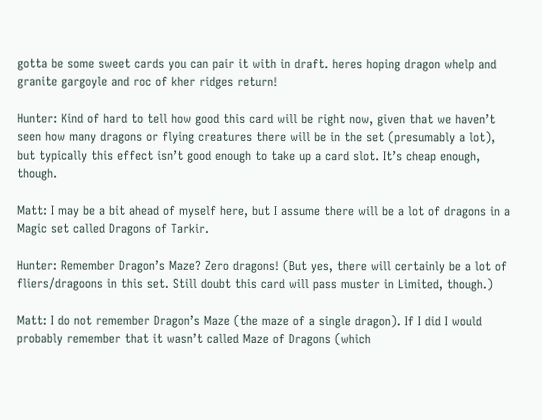gotta be some sweet cards you can pair it with in draft. heres hoping dragon whelp and granite gargoyle and roc of kher ridges return!

Hunter: Kind of hard to tell how good this card will be right now, given that we haven’t seen how many dragons or flying creatures there will be in the set (presumably a lot), but typically this effect isn’t good enough to take up a card slot. It’s cheap enough, though.

Matt: I may be a bit ahead of myself here, but I assume there will be a lot of dragons in a Magic set called Dragons of Tarkir.

Hunter: Remember Dragon’s Maze? Zero dragons! (But yes, there will certainly be a lot of fliers/dragoons in this set. Still doubt this card will pass muster in Limited, though.)

Matt: I do not remember Dragon’s Maze (the maze of a single dragon). If I did I would probably remember that it wasn’t called Maze of Dragons (which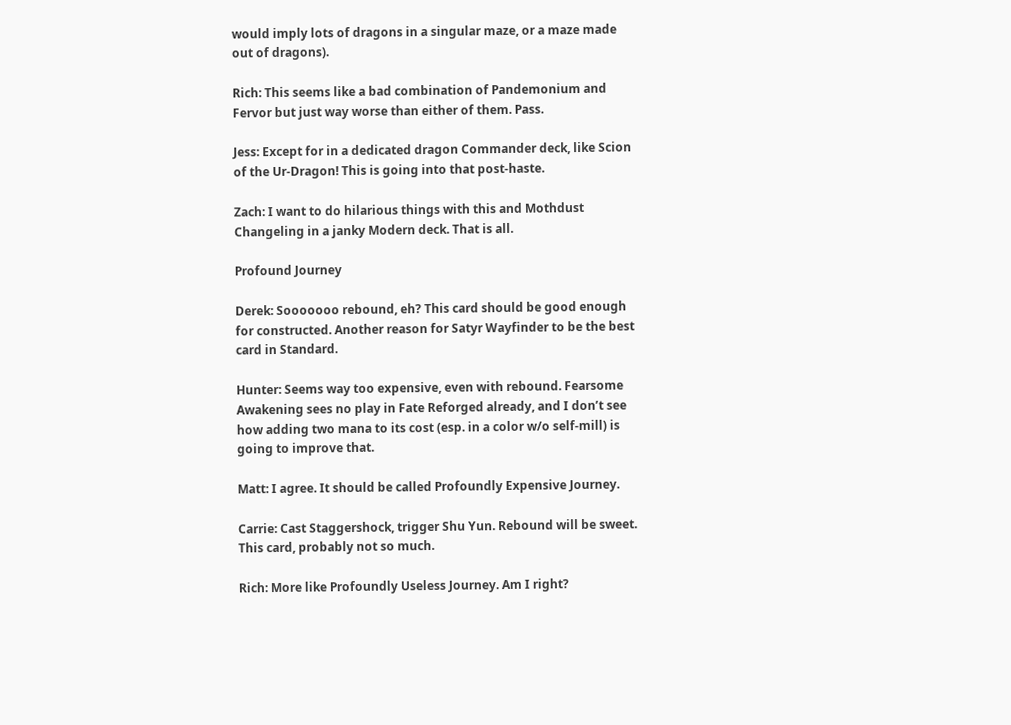would imply lots of dragons in a singular maze, or a maze made out of dragons).

Rich: This seems like a bad combination of Pandemonium and Fervor but just way worse than either of them. Pass.

Jess: Except for in a dedicated dragon Commander deck, like Scion of the Ur-Dragon! This is going into that post-haste.

Zach: I want to do hilarious things with this and Mothdust Changeling in a janky Modern deck. That is all.

Profound Journey

Derek: Sooooooo rebound, eh? This card should be good enough for constructed. Another reason for Satyr Wayfinder to be the best card in Standard.

Hunter: Seems way too expensive, even with rebound. Fearsome Awakening sees no play in Fate Reforged already, and I don’t see how adding two mana to its cost (esp. in a color w/o self-mill) is going to improve that.

Matt: I agree. It should be called Profoundly Expensive Journey.

Carrie: Cast Staggershock, trigger Shu Yun. Rebound will be sweet. This card, probably not so much.

Rich: More like Profoundly Useless Journey. Am I right?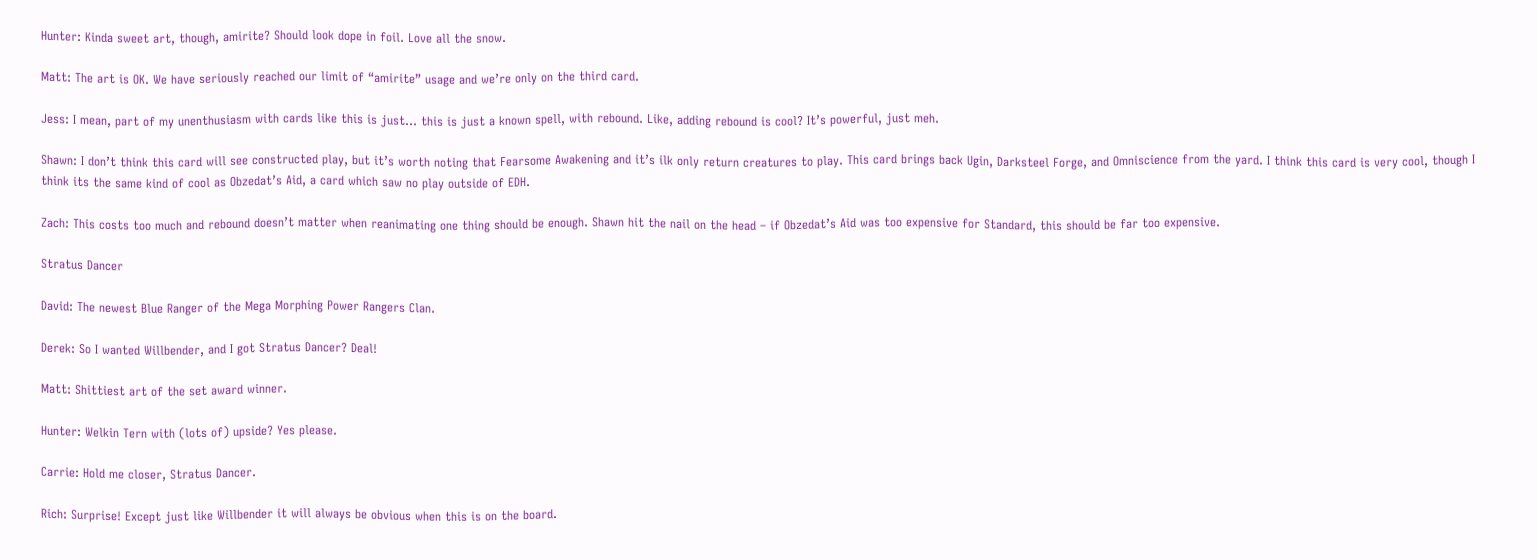Hunter: Kinda sweet art, though, amirite? Should look dope in foil. Love all the snow.

Matt: The art is OK. We have seriously reached our limit of “amirite” usage and we’re only on the third card.

Jess: I mean, part of my unenthusiasm with cards like this is just… this is just a known spell, with rebound. Like, adding rebound is cool? It’s powerful, just meh.

Shawn: I don’t think this card will see constructed play, but it’s worth noting that Fearsome Awakening and it’s ilk only return creatures to play. This card brings back Ugin, Darksteel Forge, and Omniscience from the yard. I think this card is very cool, though I think its the same kind of cool as Obzedat’s Aid, a card which saw no play outside of EDH.

Zach: This costs too much and rebound doesn’t matter when reanimating one thing should be enough. Shawn hit the nail on the head – if Obzedat’s Aid was too expensive for Standard, this should be far too expensive.

Stratus Dancer

David: The newest Blue Ranger of the Mega Morphing Power Rangers Clan.

Derek: So I wanted Willbender, and I got Stratus Dancer? Deal!

Matt: Shittiest art of the set award winner.

Hunter: Welkin Tern with (lots of) upside? Yes please.

Carrie: Hold me closer, Stratus Dancer.

Rich: Surprise! Except just like Willbender it will always be obvious when this is on the board.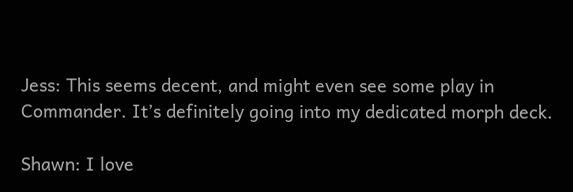Jess: This seems decent, and might even see some play in Commander. It’s definitely going into my dedicated morph deck.

Shawn: I love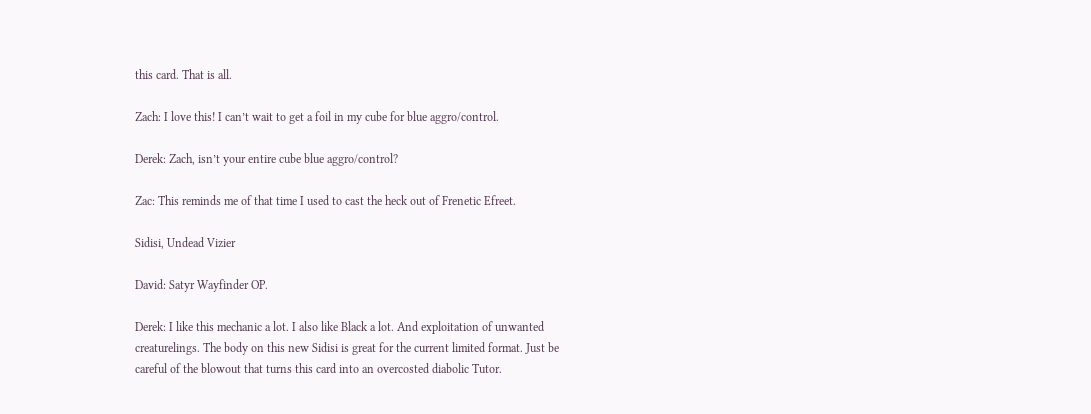this card. That is all.

Zach: I love this! I can’t wait to get a foil in my cube for blue aggro/control.

Derek: Zach, isn’t your entire cube blue aggro/control?

Zac: This reminds me of that time I used to cast the heck out of Frenetic Efreet.

Sidisi, Undead Vizier

David: Satyr Wayfinder OP.

Derek: I like this mechanic a lot. I also like Black a lot. And exploitation of unwanted creaturelings. The body on this new Sidisi is great for the current limited format. Just be careful of the blowout that turns this card into an overcosted diabolic Tutor.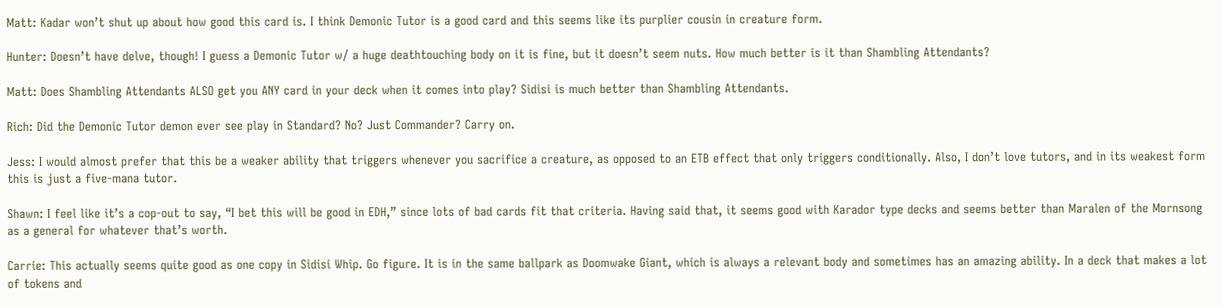Matt: Kadar won’t shut up about how good this card is. I think Demonic Tutor is a good card and this seems like its purplier cousin in creature form.

Hunter: Doesn’t have delve, though! I guess a Demonic Tutor w/ a huge deathtouching body on it is fine, but it doesn’t seem nuts. How much better is it than Shambling Attendants?

Matt: Does Shambling Attendants ALSO get you ANY card in your deck when it comes into play? Sidisi is much better than Shambling Attendants.

Rich: Did the Demonic Tutor demon ever see play in Standard? No? Just Commander? Carry on.

Jess: I would almost prefer that this be a weaker ability that triggers whenever you sacrifice a creature, as opposed to an ETB effect that only triggers conditionally. Also, I don’t love tutors, and in its weakest form this is just a five-mana tutor.

Shawn: I feel like it’s a cop-out to say, “I bet this will be good in EDH,” since lots of bad cards fit that criteria. Having said that, it seems good with Karador type decks and seems better than Maralen of the Mornsong as a general for whatever that’s worth.

Carrie: This actually seems quite good as one copy in Sidisi Whip. Go figure. It is in the same ballpark as Doomwake Giant, which is always a relevant body and sometimes has an amazing ability. In a deck that makes a lot of tokens and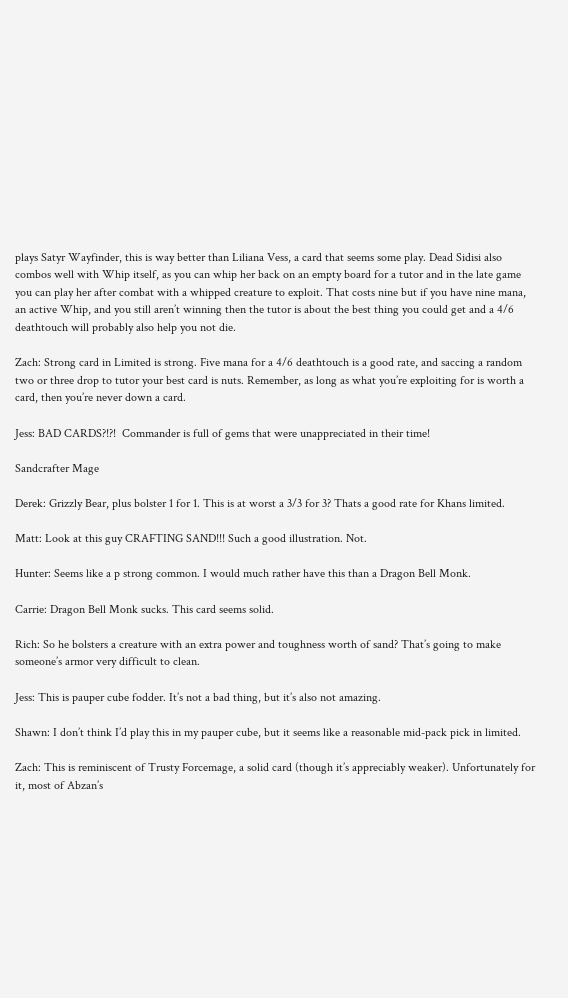plays Satyr Wayfinder, this is way better than Liliana Vess, a card that seems some play. Dead Sidisi also combos well with Whip itself, as you can whip her back on an empty board for a tutor and in the late game you can play her after combat with a whipped creature to exploit. That costs nine but if you have nine mana, an active Whip, and you still aren’t winning then the tutor is about the best thing you could get and a 4/6 deathtouch will probably also help you not die.

Zach: Strong card in Limited is strong. Five mana for a 4/6 deathtouch is a good rate, and saccing a random two or three drop to tutor your best card is nuts. Remember, as long as what you’re exploiting for is worth a card, then you’re never down a card.

Jess: BAD CARDS?!?!  Commander is full of gems that were unappreciated in their time!

Sandcrafter Mage

Derek: Grizzly Bear, plus bolster 1 for 1. This is at worst a 3/3 for 3? Thats a good rate for Khans limited.

Matt: Look at this guy CRAFTING SAND!!! Such a good illustration. Not.

Hunter: Seems like a p strong common. I would much rather have this than a Dragon Bell Monk.

Carrie: Dragon Bell Monk sucks. This card seems solid.

Rich: So he bolsters a creature with an extra power and toughness worth of sand? That’s going to make someone’s armor very difficult to clean.

Jess: This is pauper cube fodder. It’s not a bad thing, but it’s also not amazing.

Shawn: I don’t think I’d play this in my pauper cube, but it seems like a reasonable mid-pack pick in limited.

Zach: This is reminiscent of Trusty Forcemage, a solid card (though it’s appreciably weaker). Unfortunately for it, most of Abzan’s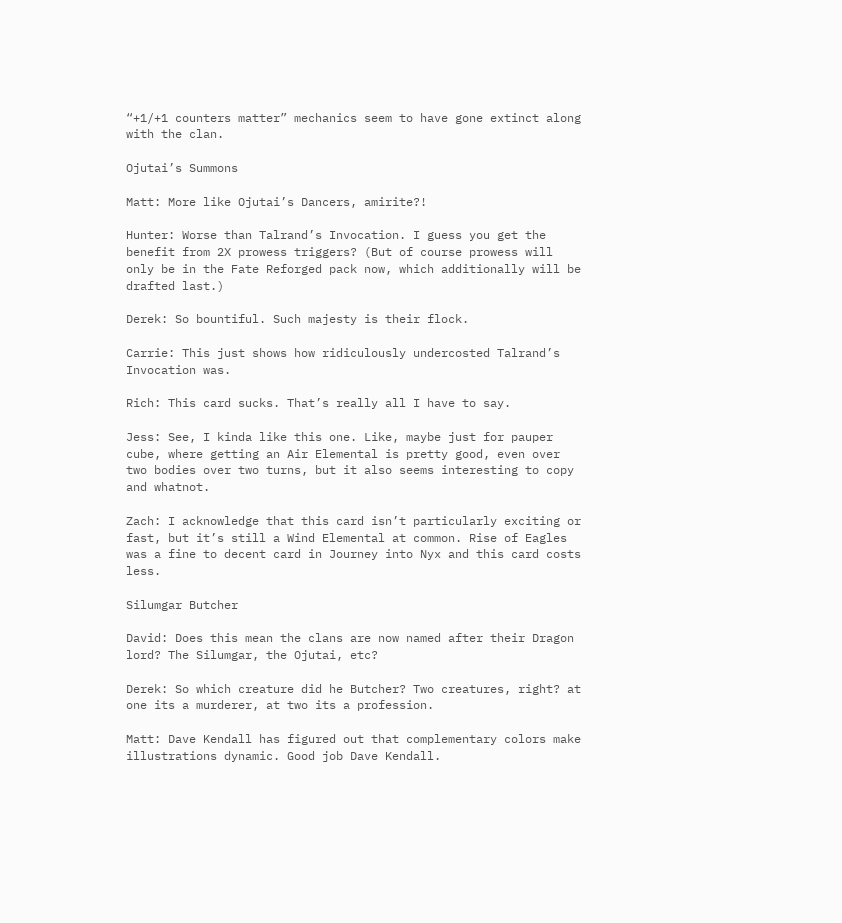“+1/+1 counters matter” mechanics seem to have gone extinct along with the clan.

Ojutai’s Summons

Matt: More like Ojutai’s Dancers, amirite?!

Hunter: Worse than Talrand’s Invocation. I guess you get the benefit from 2X prowess triggers? (But of course prowess will only be in the Fate Reforged pack now, which additionally will be drafted last.)

Derek: So bountiful. Such majesty is their flock.

Carrie: This just shows how ridiculously undercosted Talrand’s Invocation was.

Rich: This card sucks. That’s really all I have to say.

Jess: See, I kinda like this one. Like, maybe just for pauper cube, where getting an Air Elemental is pretty good, even over two bodies over two turns, but it also seems interesting to copy and whatnot.

Zach: I acknowledge that this card isn’t particularly exciting or fast, but it’s still a Wind Elemental at common. Rise of Eagles was a fine to decent card in Journey into Nyx and this card costs less.

Silumgar Butcher

David: Does this mean the clans are now named after their Dragon lord? The Silumgar, the Ojutai, etc?

Derek: So which creature did he Butcher? Two creatures, right? at one its a murderer, at two its a profession.

Matt: Dave Kendall has figured out that complementary colors make illustrations dynamic. Good job Dave Kendall.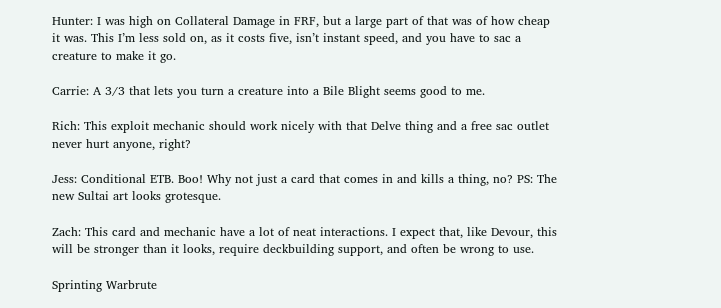Hunter: I was high on Collateral Damage in FRF, but a large part of that was of how cheap it was. This I’m less sold on, as it costs five, isn’t instant speed, and you have to sac a creature to make it go.

Carrie: A 3/3 that lets you turn a creature into a Bile Blight seems good to me.

Rich: This exploit mechanic should work nicely with that Delve thing and a free sac outlet never hurt anyone, right?

Jess: Conditional ETB. Boo! Why not just a card that comes in and kills a thing, no? PS: The new Sultai art looks grotesque.

Zach: This card and mechanic have a lot of neat interactions. I expect that, like Devour, this will be stronger than it looks, require deckbuilding support, and often be wrong to use.

Sprinting Warbrute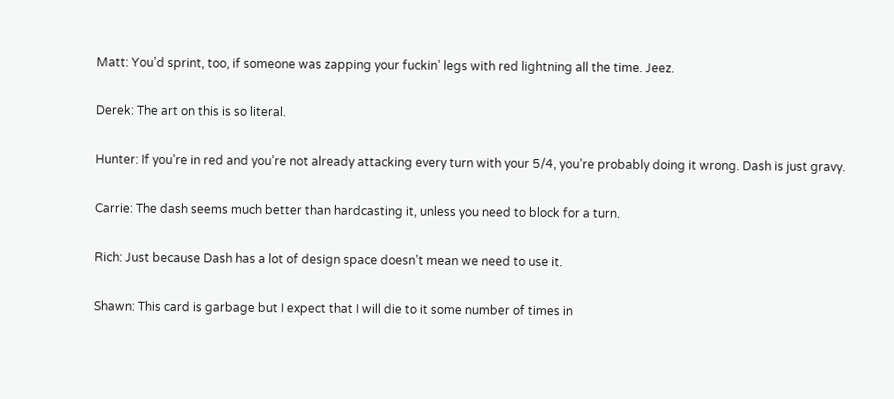Matt: You’d sprint, too, if someone was zapping your fuckin’ legs with red lightning all the time. Jeez.

Derek: The art on this is so literal.

Hunter: If you’re in red and you’re not already attacking every turn with your 5/4, you’re probably doing it wrong. Dash is just gravy.

Carrie: The dash seems much better than hardcasting it, unless you need to block for a turn.

Rich: Just because Dash has a lot of design space doesn’t mean we need to use it.

Shawn: This card is garbage but I expect that I will die to it some number of times in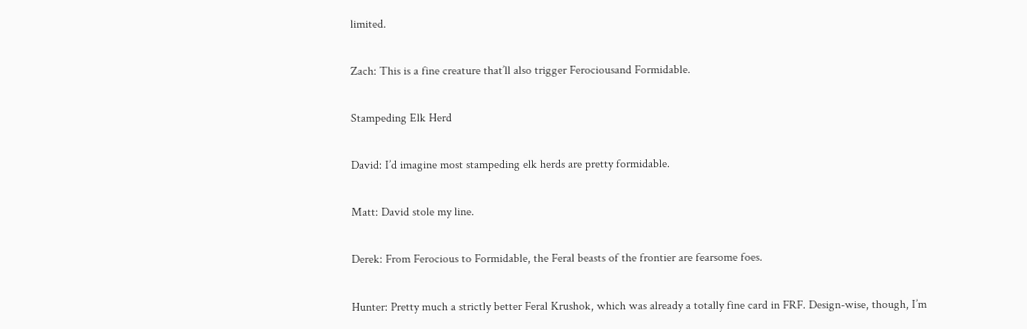limited.

Zach: This is a fine creature that’ll also trigger Ferociousand Formidable.

Stampeding Elk Herd

David: I’d imagine most stampeding elk herds are pretty formidable.

Matt: David stole my line.

Derek: From Ferocious to Formidable, the Feral beasts of the frontier are fearsome foes.

Hunter: Pretty much a strictly better Feral Krushok, which was already a totally fine card in FRF. Design-wise, though, I’m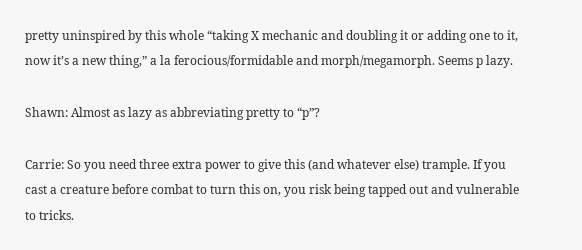pretty uninspired by this whole “taking X mechanic and doubling it or adding one to it, now it’s a new thing,” a la ferocious/formidable and morph/megamorph. Seems p lazy.

Shawn: Almost as lazy as abbreviating pretty to “p”?

Carrie: So you need three extra power to give this (and whatever else) trample. If you cast a creature before combat to turn this on, you risk being tapped out and vulnerable to tricks.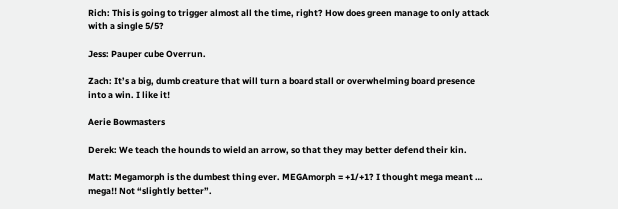Rich: This is going to trigger almost all the time, right? How does green manage to only attack with a single 5/5?

Jess: Pauper cube Overrun.

Zach: It’s a big, dumb creature that will turn a board stall or overwhelming board presence into a win. I like it!

Aerie Bowmasters

Derek: We teach the hounds to wield an arrow, so that they may better defend their kin.

Matt: Megamorph is the dumbest thing ever. MEGAmorph = +1/+1? I thought mega meant … mega!! Not “slightly better”.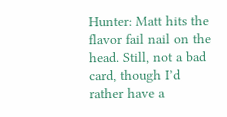Hunter: Matt hits the flavor fail nail on the head. Still, not a bad card, though I’d rather have a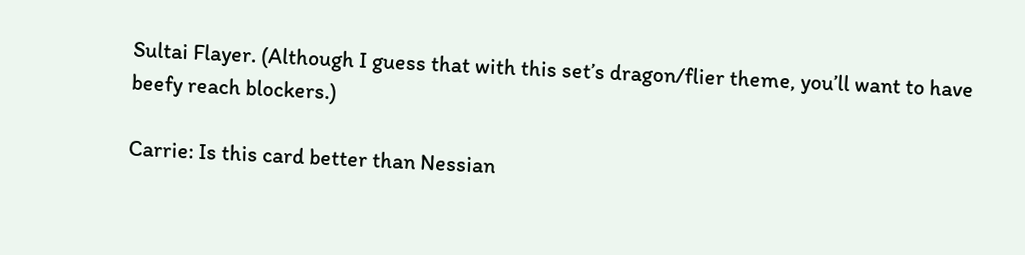Sultai Flayer. (Although I guess that with this set’s dragon/flier theme, you’ll want to have beefy reach blockers.)

Carrie: Is this card better than Nessian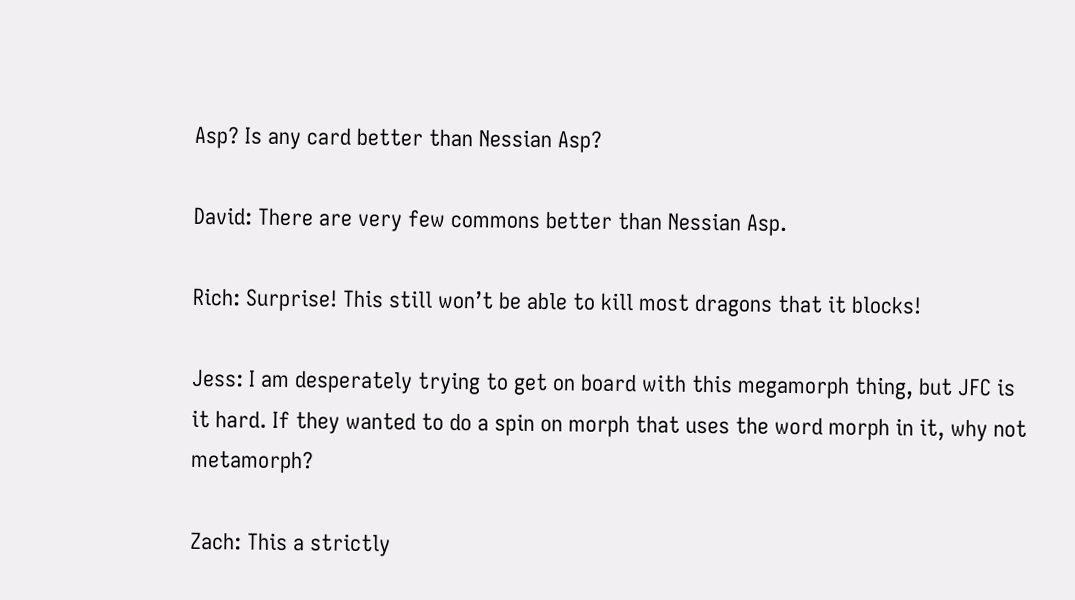Asp? Is any card better than Nessian Asp?

David: There are very few commons better than Nessian Asp.

Rich: Surprise! This still won’t be able to kill most dragons that it blocks!

Jess: I am desperately trying to get on board with this megamorph thing, but JFC is it hard. If they wanted to do a spin on morph that uses the word morph in it, why not metamorph?

Zach: This a strictly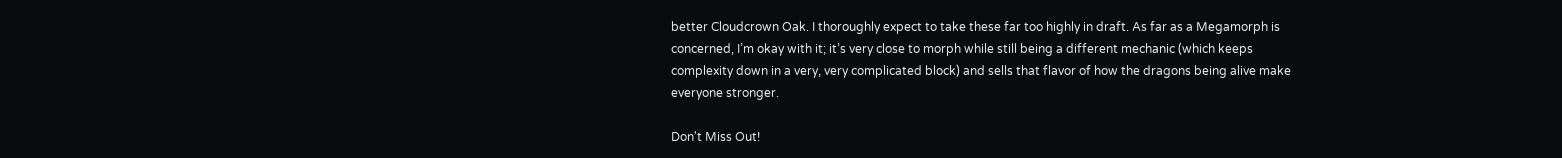better Cloudcrown Oak. I thoroughly expect to take these far too highly in draft. As far as a Megamorph is concerned, I’m okay with it; it’s very close to morph while still being a different mechanic (which keeps complexity down in a very, very complicated block) and sells that flavor of how the dragons being alive make everyone stronger.

Don't Miss Out!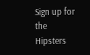Sign up for the Hipsters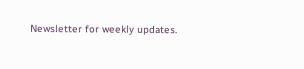Newsletter for weekly updates.